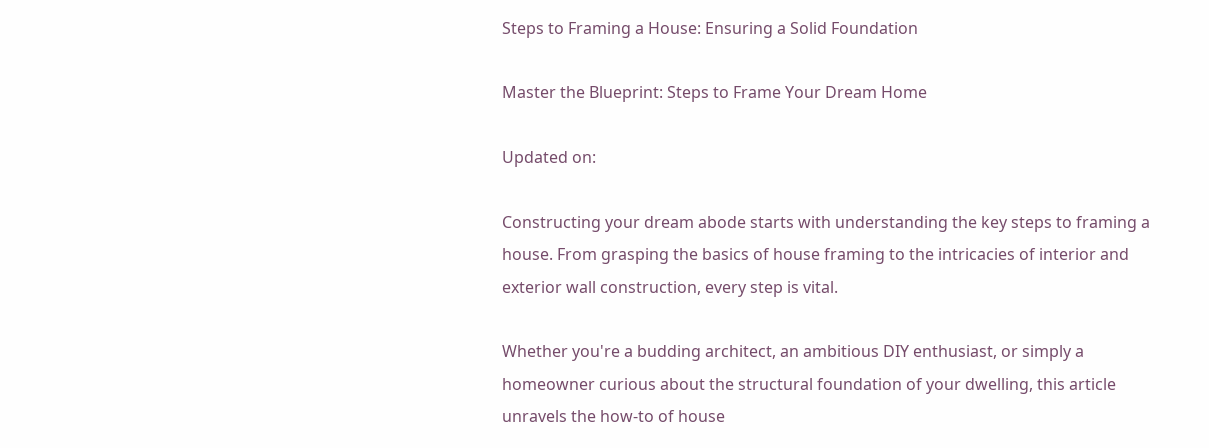Steps to Framing a House: Ensuring a Solid Foundation

Master the Blueprint: Steps to Frame Your Dream Home

Updated on:

Constructing your dream abode starts with understanding the key steps to framing a house. From grasping the basics of house framing to the intricacies of interior and exterior wall construction, every step is vital.

Whether you're a budding architect, an ambitious DIY enthusiast, or simply a homeowner curious about the structural foundation of your dwelling, this article unravels the how-to of house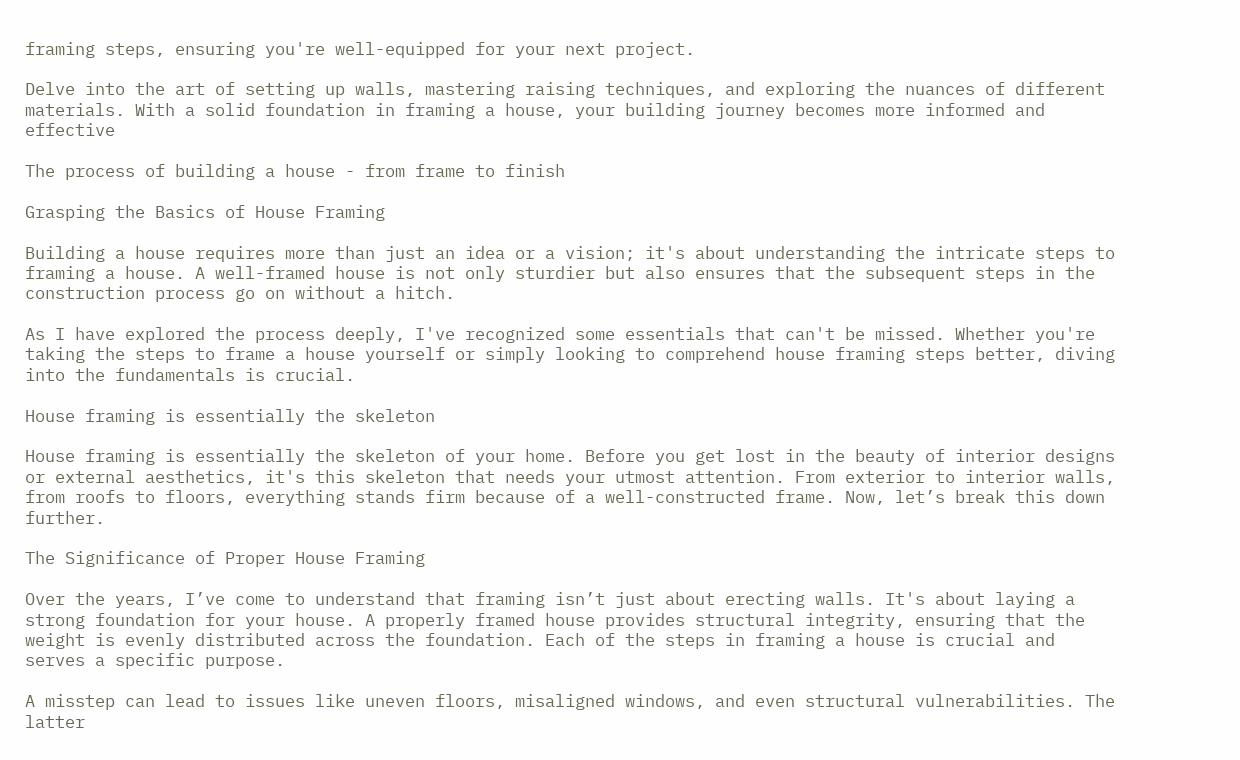framing steps, ensuring you're well-equipped for your next project.

Delve into the art of setting up walls, mastering raising techniques, and exploring the nuances of different materials. With a solid foundation in framing a house, your building journey becomes more informed and effective

The process of building a house - from frame to finish

Grasping the Basics of House Framing

Building a house requires more than just an idea or a vision; it's about understanding the intricate steps to framing a house. A well-framed house is not only sturdier but also ensures that the subsequent steps in the construction process go on without a hitch.

As I have explored the process deeply, I've recognized some essentials that can't be missed. Whether you're taking the steps to frame a house yourself or simply looking to comprehend house framing steps better, diving into the fundamentals is crucial.

House framing is essentially the skeleton

House framing is essentially the skeleton of your home. Before you get lost in the beauty of interior designs or external aesthetics, it's this skeleton that needs your utmost attention. From exterior to interior walls, from roofs to floors, everything stands firm because of a well-constructed frame. Now, let’s break this down further.

The Significance of Proper House Framing

Over the years, I’ve come to understand that framing isn’t just about erecting walls. It's about laying a strong foundation for your house. A properly framed house provides structural integrity, ensuring that the weight is evenly distributed across the foundation. Each of the steps in framing a house is crucial and serves a specific purpose.

A misstep can lead to issues like uneven floors, misaligned windows, and even structural vulnerabilities. The latter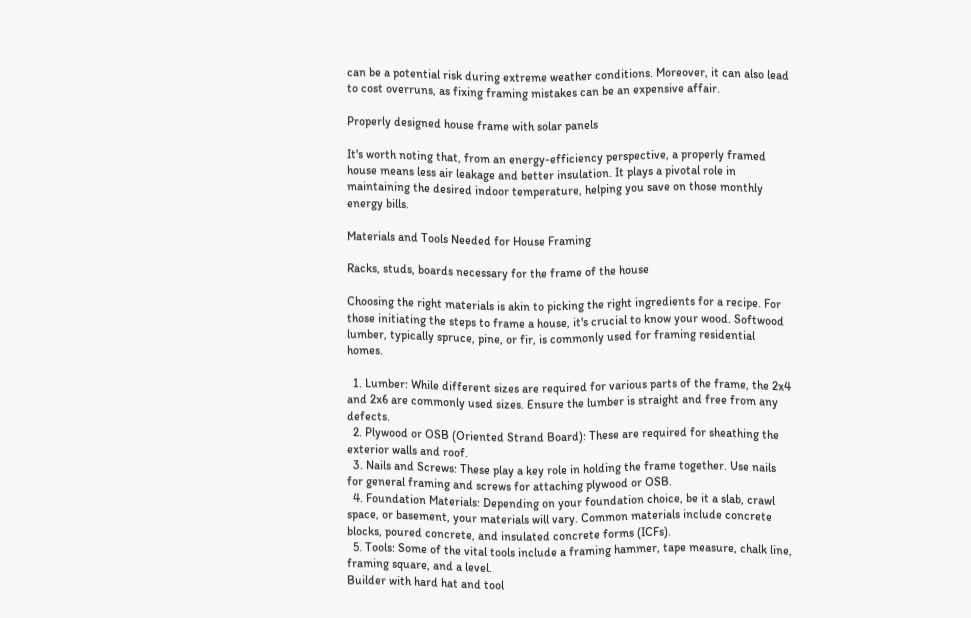can be a potential risk during extreme weather conditions. Moreover, it can also lead to cost overruns, as fixing framing mistakes can be an expensive affair.

Properly designed house frame with solar panels

It's worth noting that, from an energy-efficiency perspective, a properly framed house means less air leakage and better insulation. It plays a pivotal role in maintaining the desired indoor temperature, helping you save on those monthly energy bills.

Materials and Tools Needed for House Framing

Racks, studs, boards necessary for the frame of the house

Choosing the right materials is akin to picking the right ingredients for a recipe. For those initiating the steps to frame a house, it's crucial to know your wood. Softwood lumber, typically spruce, pine, or fir, is commonly used for framing residential homes.

  1. Lumber: While different sizes are required for various parts of the frame, the 2x4 and 2x6 are commonly used sizes. Ensure the lumber is straight and free from any defects.
  2. Plywood or OSB (Oriented Strand Board): These are required for sheathing the exterior walls and roof.
  3. Nails and Screws: These play a key role in holding the frame together. Use nails for general framing and screws for attaching plywood or OSB.
  4. Foundation Materials: Depending on your foundation choice, be it a slab, crawl space, or basement, your materials will vary. Common materials include concrete blocks, poured concrete, and insulated concrete forms (ICFs).
  5. Tools: Some of the vital tools include a framing hammer, tape measure, chalk line, framing square, and a level.
Builder with hard hat and tool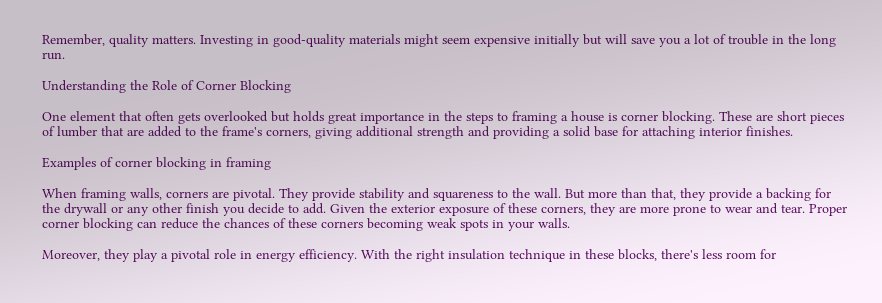Remember, quality matters. Investing in good-quality materials might seem expensive initially but will save you a lot of trouble in the long run.

Understanding the Role of Corner Blocking

One element that often gets overlooked but holds great importance in the steps to framing a house is corner blocking. These are short pieces of lumber that are added to the frame's corners, giving additional strength and providing a solid base for attaching interior finishes.

Examples of corner blocking in framing

When framing walls, corners are pivotal. They provide stability and squareness to the wall. But more than that, they provide a backing for the drywall or any other finish you decide to add. Given the exterior exposure of these corners, they are more prone to wear and tear. Proper corner blocking can reduce the chances of these corners becoming weak spots in your walls.

Moreover, they play a pivotal role in energy efficiency. With the right insulation technique in these blocks, there's less room for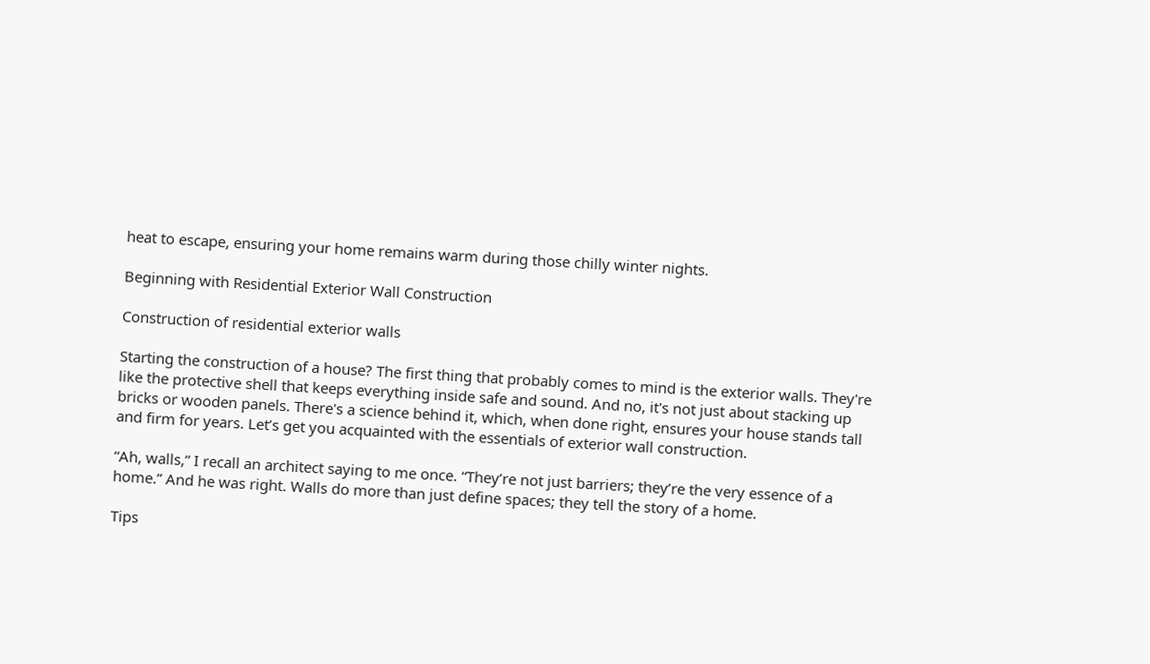heat to escape, ensuring your home remains warm during those chilly winter nights.

Beginning with Residential Exterior Wall Construction

Construction of residential exterior walls

Starting the construction of a house? The first thing that probably comes to mind is the exterior walls. They're like the protective shell that keeps everything inside safe and sound. And no, it's not just about stacking up bricks or wooden panels. There's a science behind it, which, when done right, ensures your house stands tall and firm for years. Let’s get you acquainted with the essentials of exterior wall construction.

“Ah, walls,” I recall an architect saying to me once. “They’re not just barriers; they’re the very essence of a home.” And he was right. Walls do more than just define spaces; they tell the story of a home.

Tips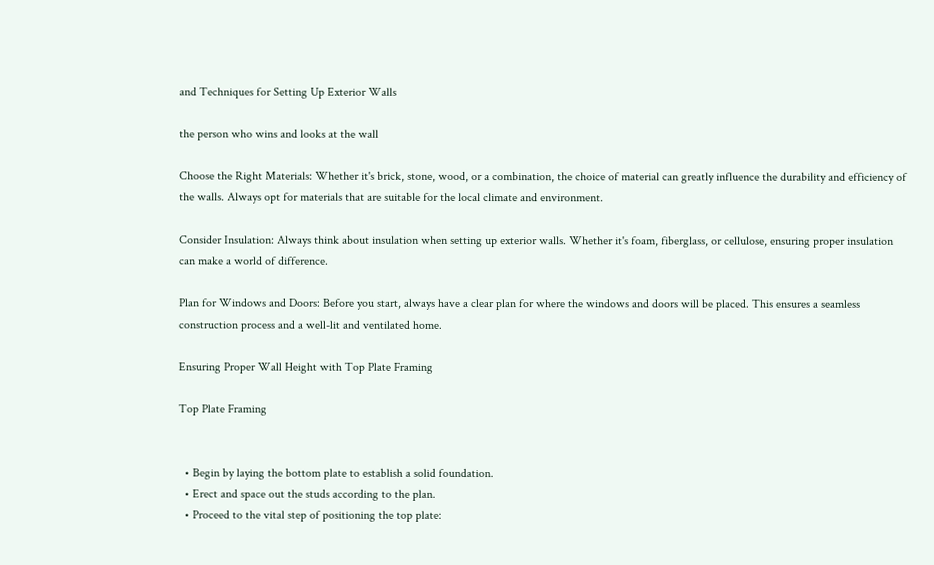and Techniques for Setting Up Exterior Walls

the person who wins and looks at the wall

Choose the Right Materials: Whether it's brick, stone, wood, or a combination, the choice of material can greatly influence the durability and efficiency of the walls. Always opt for materials that are suitable for the local climate and environment.

Consider Insulation: Always think about insulation when setting up exterior walls. Whether it's foam, fiberglass, or cellulose, ensuring proper insulation can make a world of difference.

Plan for Windows and Doors: Before you start, always have a clear plan for where the windows and doors will be placed. This ensures a seamless construction process and a well-lit and ventilated home.

Ensuring Proper Wall Height with Top Plate Framing

Top Plate Framing


  • Begin by laying the bottom plate to establish a solid foundation.
  • Erect and space out the studs according to the plan.
  • Proceed to the vital step of positioning the top plate: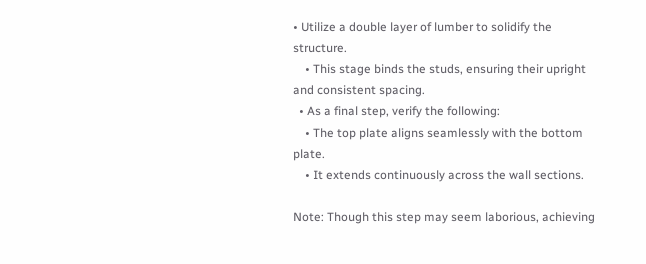• Utilize a double layer of lumber to solidify the structure.
    • This stage binds the studs, ensuring their upright and consistent spacing.
  • As a final step, verify the following:
    • The top plate aligns seamlessly with the bottom plate.
    • It extends continuously across the wall sections.

Note: Though this step may seem laborious, achieving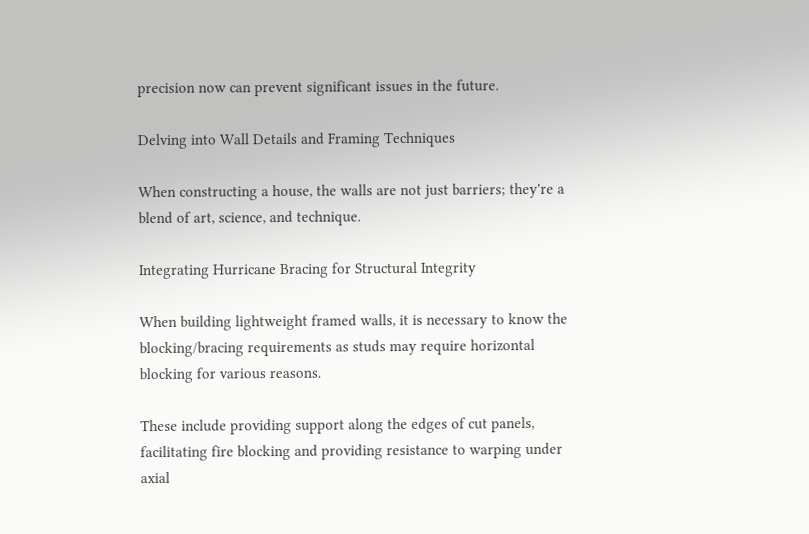precision now can prevent significant issues in the future.

Delving into Wall Details and Framing Techniques

When constructing a house, the walls are not just barriers; they're a blend of art, science, and technique.

Integrating Hurricane Bracing for Structural Integrity

When building lightweight framed walls, it is necessary to know the blocking/bracing requirements as studs may require horizontal blocking for various reasons.

These include providing support along the edges of cut panels, facilitating fire blocking and providing resistance to warping under axial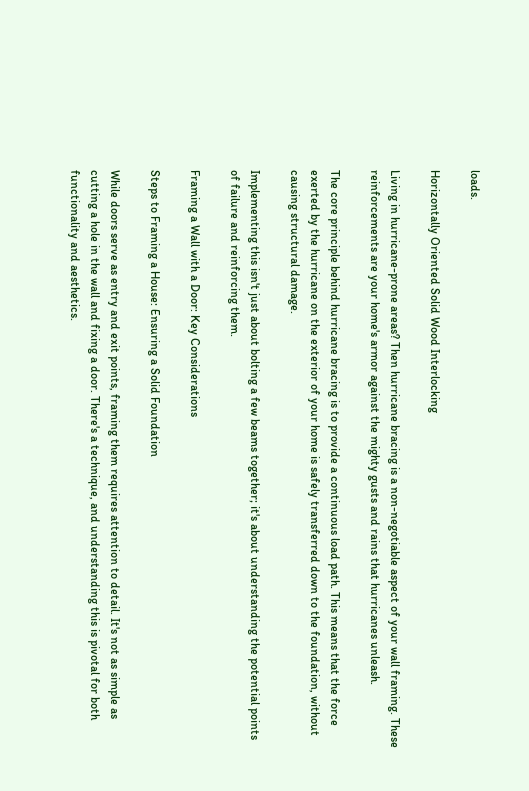loads.

Horizontally Oriented Solid Wood Interlocking

Living in hurricane-prone areas? Then hurricane bracing is a non-negotiable aspect of your wall framing. These reinforcements are your home's armor against the mighty gusts and rains that hurricanes unleash.

The core principle behind hurricane bracing is to provide a continuous load path. This means that the force exerted by the hurricane on the exterior of your home is safely transferred down to the foundation, without causing structural damage.

Implementing this isn't just about bolting a few beams together; it's about understanding the potential points of failure and reinforcing them.

Framing a Wall with a Door: Key Considerations

Steps to Framing a House: Ensuring a Solid Foundation

While doors serve as entry and exit points, framing them requires attention to detail. It's not as simple as cutting a hole in the wall and fixing a door. There's a technique, and understanding this is pivotal for both functionality and aesthetics.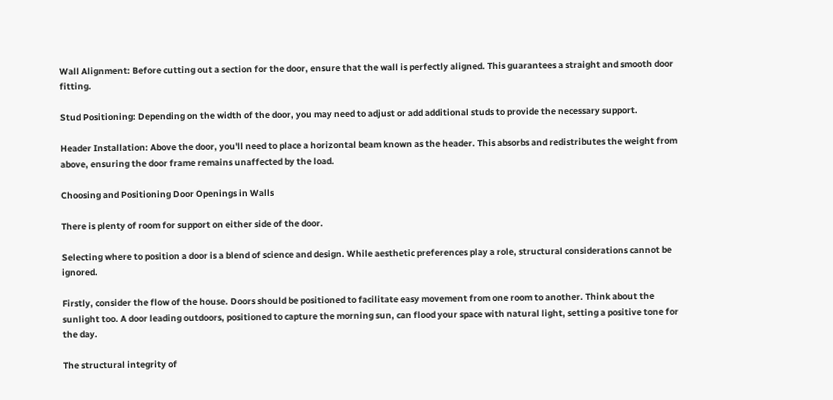Wall Alignment: Before cutting out a section for the door, ensure that the wall is perfectly aligned. This guarantees a straight and smooth door fitting.

Stud Positioning: Depending on the width of the door, you may need to adjust or add additional studs to provide the necessary support.

Header Installation: Above the door, you'll need to place a horizontal beam known as the header. This absorbs and redistributes the weight from above, ensuring the door frame remains unaffected by the load.

Choosing and Positioning Door Openings in Walls

There is plenty of room for support on either side of the door.

Selecting where to position a door is a blend of science and design. While aesthetic preferences play a role, structural considerations cannot be ignored.

Firstly, consider the flow of the house. Doors should be positioned to facilitate easy movement from one room to another. Think about the sunlight too. A door leading outdoors, positioned to capture the morning sun, can flood your space with natural light, setting a positive tone for the day.

The structural integrity of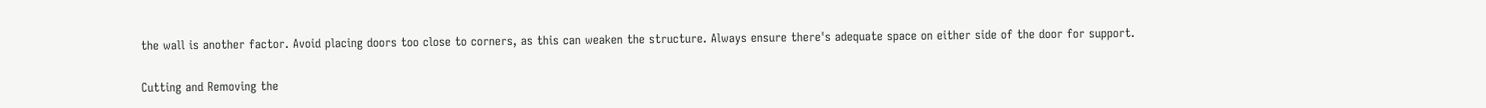the wall is another factor. Avoid placing doors too close to corners, as this can weaken the structure. Always ensure there's adequate space on either side of the door for support.

Cutting and Removing the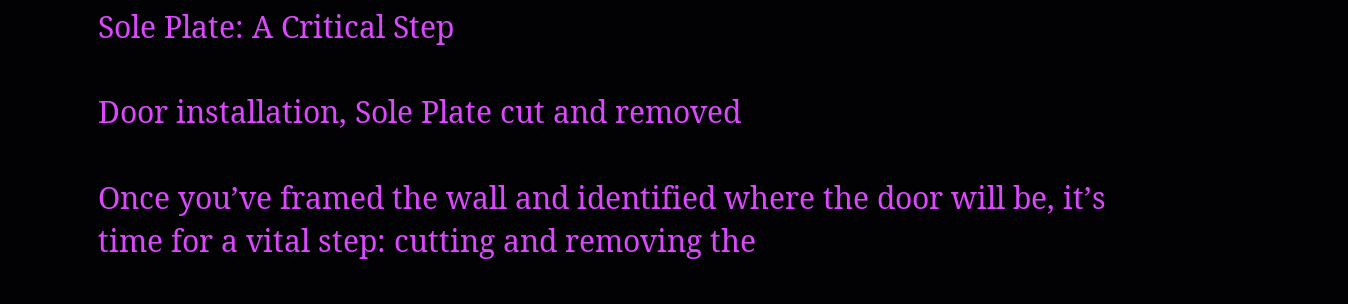Sole Plate: A Critical Step

Door installation, Sole Plate cut and removed

Once you’ve framed the wall and identified where the door will be, it’s time for a vital step: cutting and removing the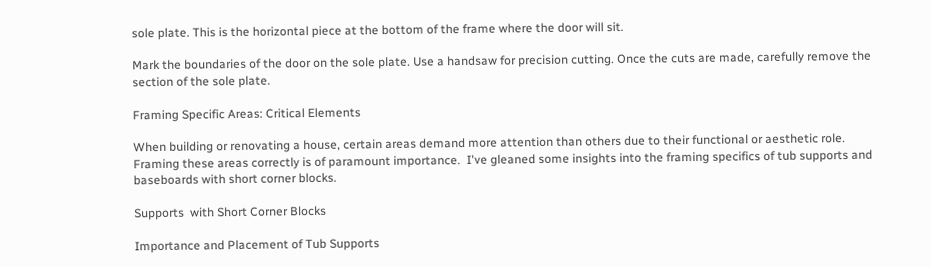sole plate. This is the horizontal piece at the bottom of the frame where the door will sit.

Mark the boundaries of the door on the sole plate. Use a handsaw for precision cutting. Once the cuts are made, carefully remove the section of the sole plate.

Framing Specific Areas: Critical Elements

When building or renovating a house, certain areas demand more attention than others due to their functional or aesthetic role. Framing these areas correctly is of paramount importance.  I've gleaned some insights into the framing specifics of tub supports and baseboards with short corner blocks.

Supports  with Short Corner Blocks

Importance and Placement of Tub Supports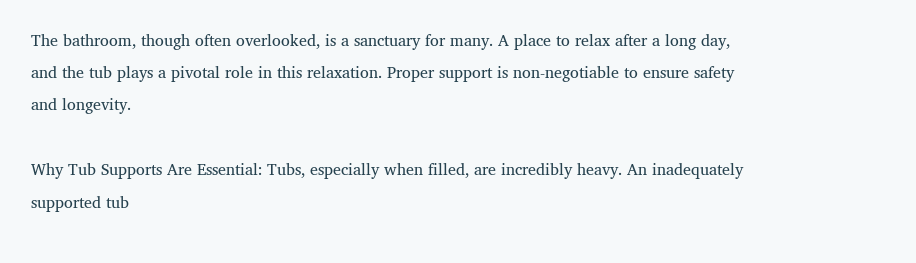The bathroom, though often overlooked, is a sanctuary for many. A place to relax after a long day, and the tub plays a pivotal role in this relaxation. Proper support is non-negotiable to ensure safety and longevity.

Why Tub Supports Are Essential: Tubs, especially when filled, are incredibly heavy. An inadequately supported tub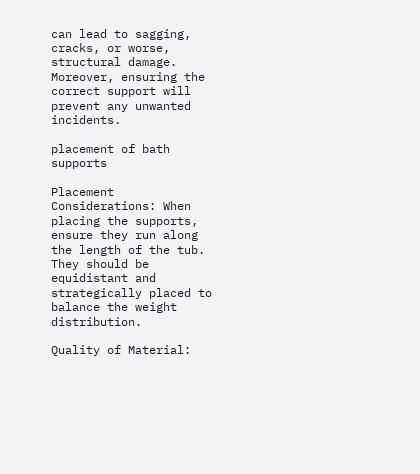can lead to sagging, cracks, or worse, structural damage. Moreover, ensuring the correct support will prevent any unwanted incidents.

placement of bath supports

Placement Considerations: When placing the supports, ensure they run along the length of the tub. They should be equidistant and strategically placed to balance the weight distribution.

Quality of Material: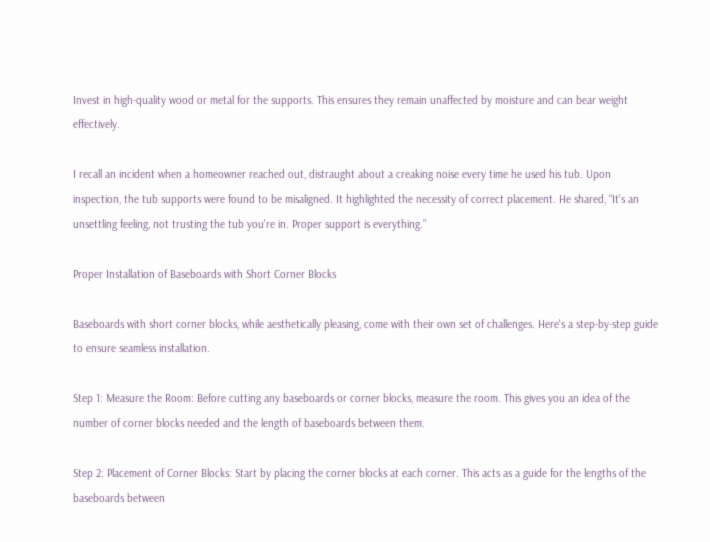Invest in high-quality wood or metal for the supports. This ensures they remain unaffected by moisture and can bear weight effectively.

I recall an incident when a homeowner reached out, distraught about a creaking noise every time he used his tub. Upon inspection, the tub supports were found to be misaligned. It highlighted the necessity of correct placement. He shared, “It's an unsettling feeling, not trusting the tub you're in. Proper support is everything.”

Proper Installation of Baseboards with Short Corner Blocks

Baseboards with short corner blocks, while aesthetically pleasing, come with their own set of challenges. Here's a step-by-step guide to ensure seamless installation.

Step 1: Measure the Room: Before cutting any baseboards or corner blocks, measure the room. This gives you an idea of the number of corner blocks needed and the length of baseboards between them.

Step 2: Placement of Corner Blocks: Start by placing the corner blocks at each corner. This acts as a guide for the lengths of the baseboards between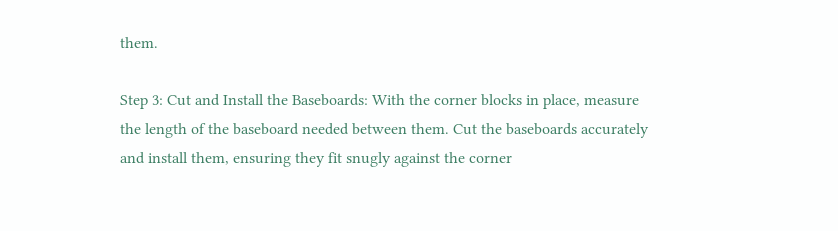them.

Step 3: Cut and Install the Baseboards: With the corner blocks in place, measure the length of the baseboard needed between them. Cut the baseboards accurately and install them, ensuring they fit snugly against the corner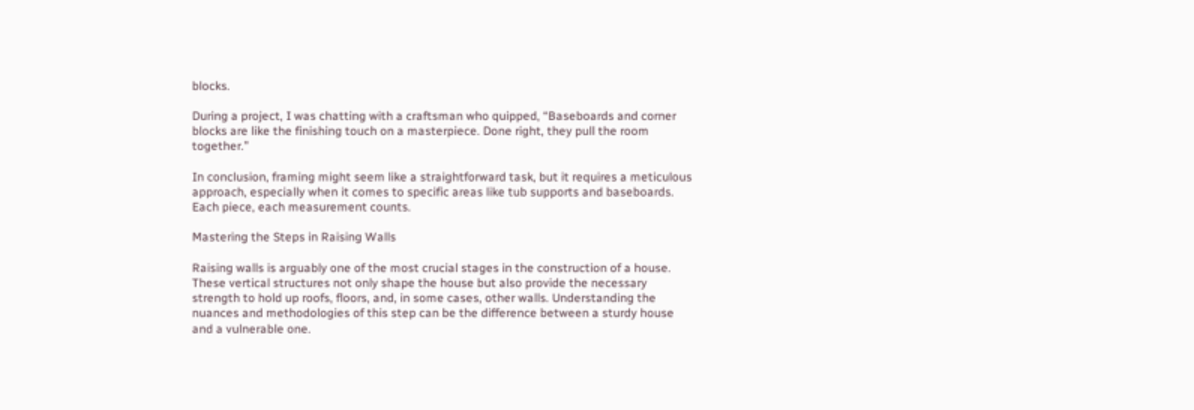blocks.

During a project, I was chatting with a craftsman who quipped, “Baseboards and corner blocks are like the finishing touch on a masterpiece. Done right, they pull the room together.”

In conclusion, framing might seem like a straightforward task, but it requires a meticulous approach, especially when it comes to specific areas like tub supports and baseboards. Each piece, each measurement counts.

Mastering the Steps in Raising Walls

Raising walls is arguably one of the most crucial stages in the construction of a house. These vertical structures not only shape the house but also provide the necessary strength to hold up roofs, floors, and, in some cases, other walls. Understanding the nuances and methodologies of this step can be the difference between a sturdy house and a vulnerable one.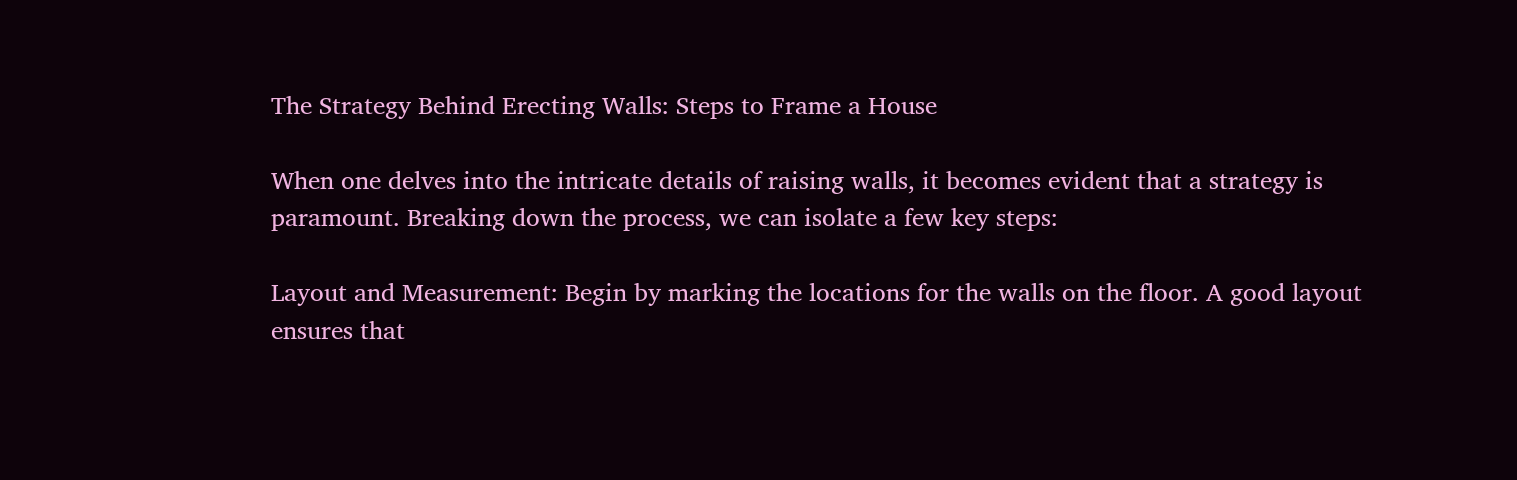The Strategy Behind Erecting Walls: Steps to Frame a House

When one delves into the intricate details of raising walls, it becomes evident that a strategy is paramount. Breaking down the process, we can isolate a few key steps:

Layout and Measurement: Begin by marking the locations for the walls on the floor. A good layout ensures that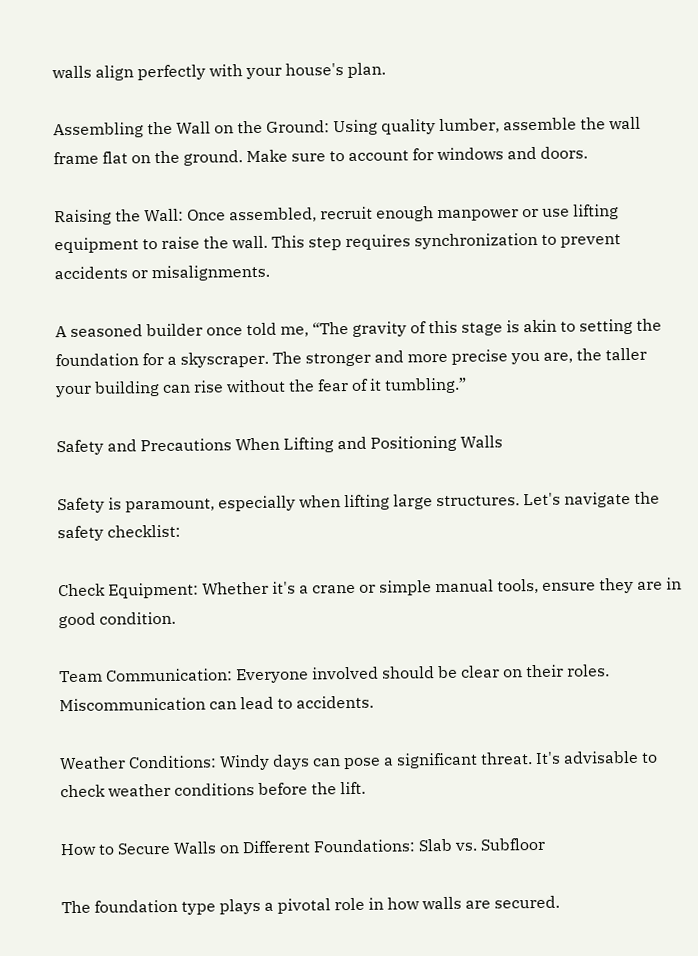walls align perfectly with your house's plan.

Assembling the Wall on the Ground: Using quality lumber, assemble the wall frame flat on the ground. Make sure to account for windows and doors.

Raising the Wall: Once assembled, recruit enough manpower or use lifting equipment to raise the wall. This step requires synchronization to prevent accidents or misalignments.

A seasoned builder once told me, “The gravity of this stage is akin to setting the foundation for a skyscraper. The stronger and more precise you are, the taller your building can rise without the fear of it tumbling.”

Safety and Precautions When Lifting and Positioning Walls

Safety is paramount, especially when lifting large structures. Let's navigate the safety checklist:

Check Equipment: Whether it's a crane or simple manual tools, ensure they are in good condition.

Team Communication: Everyone involved should be clear on their roles. Miscommunication can lead to accidents.

Weather Conditions: Windy days can pose a significant threat. It's advisable to check weather conditions before the lift.

How to Secure Walls on Different Foundations: Slab vs. Subfloor

The foundation type plays a pivotal role in how walls are secured.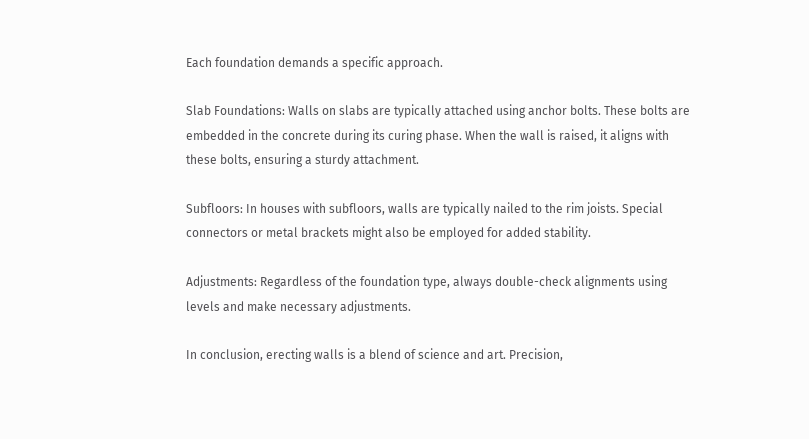Each foundation demands a specific approach.

Slab Foundations: Walls on slabs are typically attached using anchor bolts. These bolts are embedded in the concrete during its curing phase. When the wall is raised, it aligns with these bolts, ensuring a sturdy attachment.

Subfloors: In houses with subfloors, walls are typically nailed to the rim joists. Special connectors or metal brackets might also be employed for added stability.

Adjustments: Regardless of the foundation type, always double-check alignments using levels and make necessary adjustments.

In conclusion, erecting walls is a blend of science and art. Precision,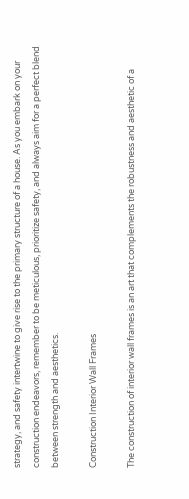strategy, and safety intertwine to give rise to the primary structure of a house. As you embark on your construction endeavors, remember to be meticulous, prioritize safety, and always aim for a perfect blend between strength and aesthetics.

Construction Interior Wall Frames

The construction of interior wall frames is an art that complements the robustness and aesthetic of a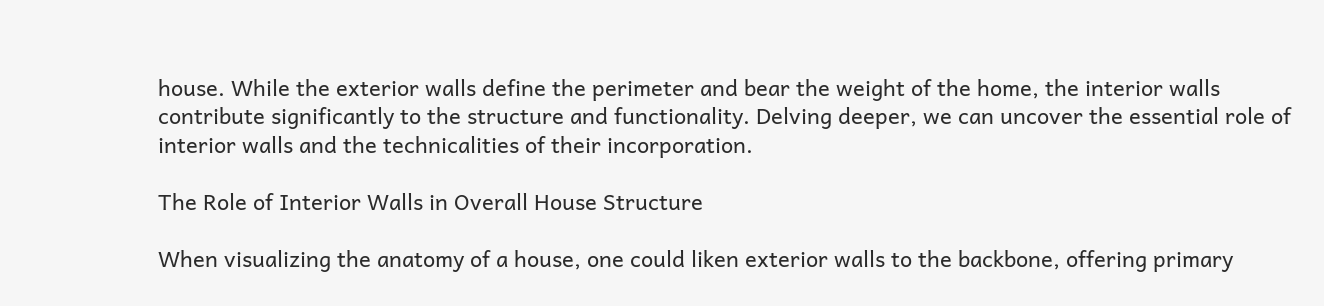house. While the exterior walls define the perimeter and bear the weight of the home, the interior walls contribute significantly to the structure and functionality. Delving deeper, we can uncover the essential role of interior walls and the technicalities of their incorporation.

The Role of Interior Walls in Overall House Structure

When visualizing the anatomy of a house, one could liken exterior walls to the backbone, offering primary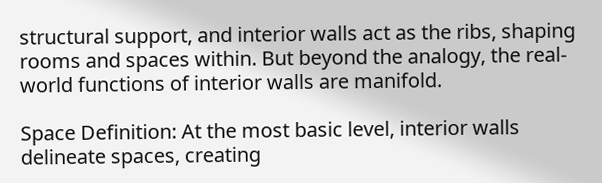structural support, and interior walls act as the ribs, shaping rooms and spaces within. But beyond the analogy, the real-world functions of interior walls are manifold.

Space Definition: At the most basic level, interior walls delineate spaces, creating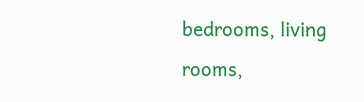bedrooms, living rooms,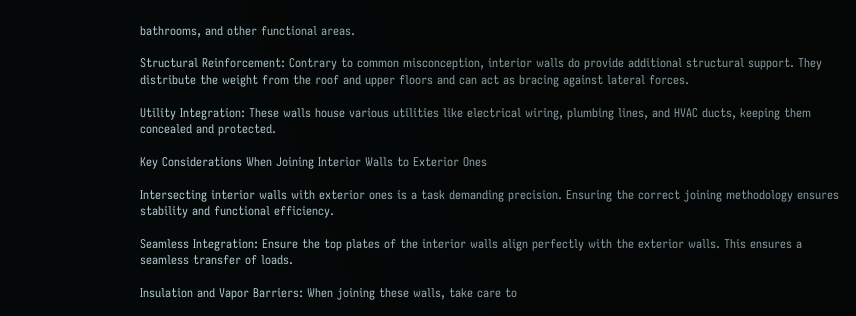bathrooms, and other functional areas.

Structural Reinforcement: Contrary to common misconception, interior walls do provide additional structural support. They distribute the weight from the roof and upper floors and can act as bracing against lateral forces.

Utility Integration: These walls house various utilities like electrical wiring, plumbing lines, and HVAC ducts, keeping them concealed and protected.

Key Considerations When Joining Interior Walls to Exterior Ones

Intersecting interior walls with exterior ones is a task demanding precision. Ensuring the correct joining methodology ensures stability and functional efficiency.

Seamless Integration: Ensure the top plates of the interior walls align perfectly with the exterior walls. This ensures a seamless transfer of loads.

Insulation and Vapor Barriers: When joining these walls, take care to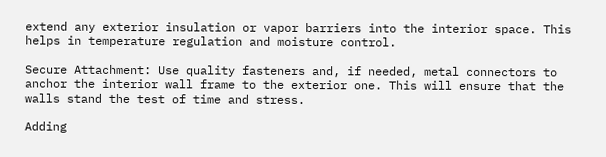extend any exterior insulation or vapor barriers into the interior space. This helps in temperature regulation and moisture control.

Secure Attachment: Use quality fasteners and, if needed, metal connectors to anchor the interior wall frame to the exterior one. This will ensure that the walls stand the test of time and stress.

Adding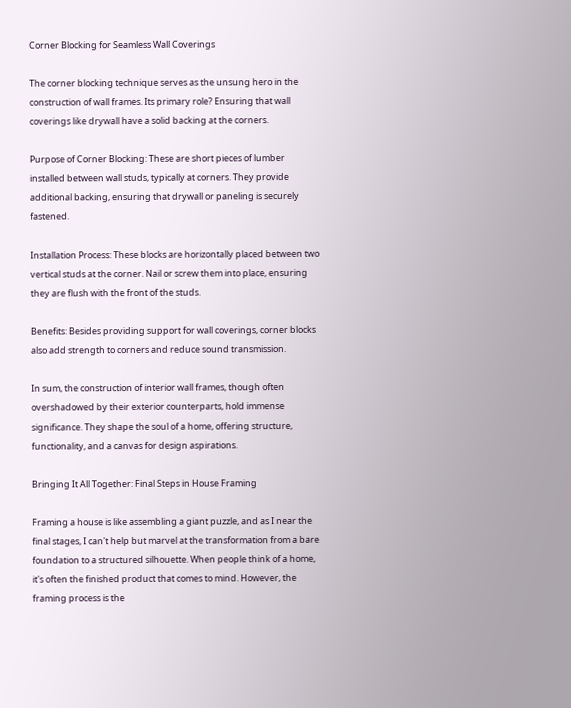Corner Blocking for Seamless Wall Coverings

The corner blocking technique serves as the unsung hero in the construction of wall frames. Its primary role? Ensuring that wall coverings like drywall have a solid backing at the corners.

Purpose of Corner Blocking: These are short pieces of lumber installed between wall studs, typically at corners. They provide additional backing, ensuring that drywall or paneling is securely fastened.

Installation Process: These blocks are horizontally placed between two vertical studs at the corner. Nail or screw them into place, ensuring they are flush with the front of the studs.

Benefits: Besides providing support for wall coverings, corner blocks also add strength to corners and reduce sound transmission.

In sum, the construction of interior wall frames, though often overshadowed by their exterior counterparts, hold immense significance. They shape the soul of a home, offering structure, functionality, and a canvas for design aspirations.

Bringing It All Together: Final Steps in House Framing

Framing a house is like assembling a giant puzzle, and as I near the final stages, I can't help but marvel at the transformation from a bare foundation to a structured silhouette. When people think of a home, it's often the finished product that comes to mind. However, the framing process is the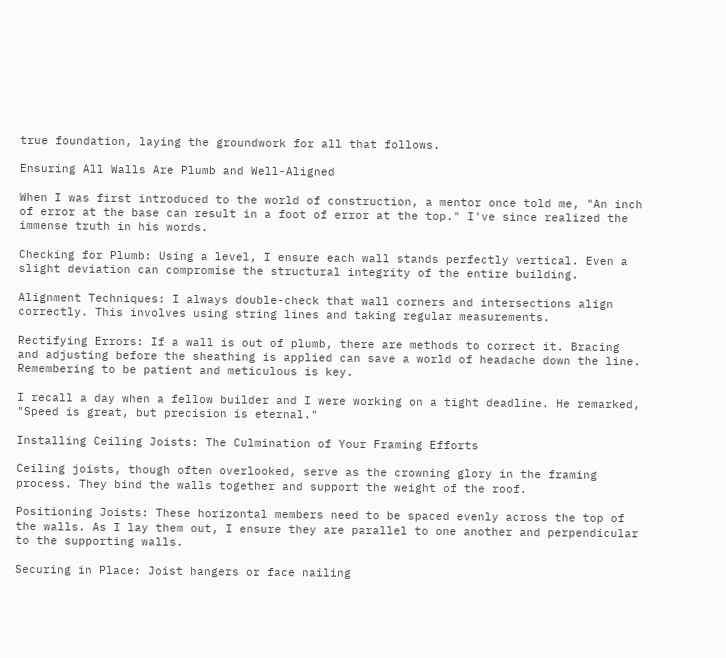true foundation, laying the groundwork for all that follows.

Ensuring All Walls Are Plumb and Well-Aligned

When I was first introduced to the world of construction, a mentor once told me, "An inch of error at the base can result in a foot of error at the top." I've since realized the immense truth in his words.

Checking for Plumb: Using a level, I ensure each wall stands perfectly vertical. Even a slight deviation can compromise the structural integrity of the entire building.

Alignment Techniques: I always double-check that wall corners and intersections align correctly. This involves using string lines and taking regular measurements.

Rectifying Errors: If a wall is out of plumb, there are methods to correct it. Bracing and adjusting before the sheathing is applied can save a world of headache down the line. Remembering to be patient and meticulous is key.

I recall a day when a fellow builder and I were working on a tight deadline. He remarked, "Speed is great, but precision is eternal."

Installing Ceiling Joists: The Culmination of Your Framing Efforts

Ceiling joists, though often overlooked, serve as the crowning glory in the framing process. They bind the walls together and support the weight of the roof.

Positioning Joists: These horizontal members need to be spaced evenly across the top of the walls. As I lay them out, I ensure they are parallel to one another and perpendicular to the supporting walls.

Securing in Place: Joist hangers or face nailing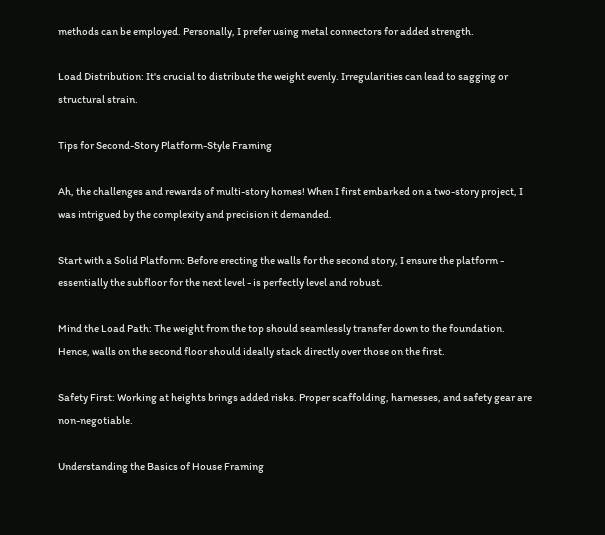methods can be employed. Personally, I prefer using metal connectors for added strength.

Load Distribution: It's crucial to distribute the weight evenly. Irregularities can lead to sagging or structural strain.

Tips for Second-Story Platform-Style Framing

Ah, the challenges and rewards of multi-story homes! When I first embarked on a two-story project, I was intrigued by the complexity and precision it demanded.

Start with a Solid Platform: Before erecting the walls for the second story, I ensure the platform - essentially the subfloor for the next level - is perfectly level and robust.

Mind the Load Path: The weight from the top should seamlessly transfer down to the foundation. Hence, walls on the second floor should ideally stack directly over those on the first.

Safety First: Working at heights brings added risks. Proper scaffolding, harnesses, and safety gear are non-negotiable.

Understanding the Basics of House Framing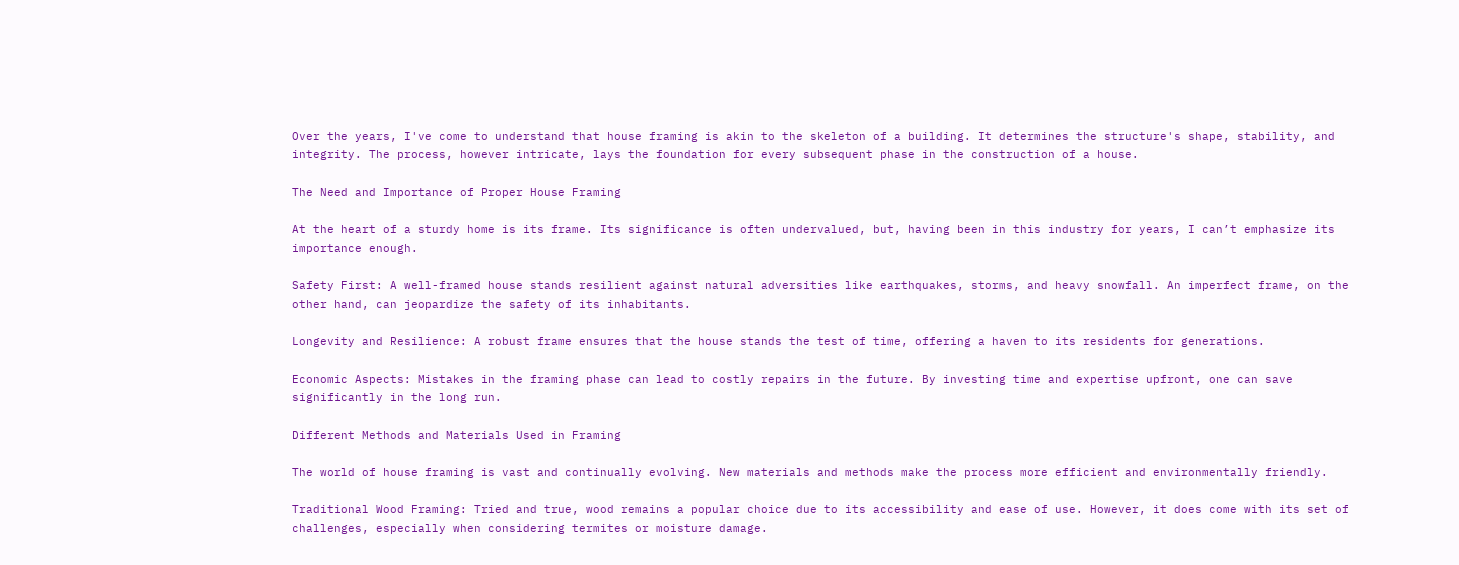Over the years, I've come to understand that house framing is akin to the skeleton of a building. It determines the structure's shape, stability, and integrity. The process, however intricate, lays the foundation for every subsequent phase in the construction of a house.

The Need and Importance of Proper House Framing

At the heart of a sturdy home is its frame. Its significance is often undervalued, but, having been in this industry for years, I can’t emphasize its importance enough.

Safety First: A well-framed house stands resilient against natural adversities like earthquakes, storms, and heavy snowfall. An imperfect frame, on the other hand, can jeopardize the safety of its inhabitants.

Longevity and Resilience: A robust frame ensures that the house stands the test of time, offering a haven to its residents for generations.

Economic Aspects: Mistakes in the framing phase can lead to costly repairs in the future. By investing time and expertise upfront, one can save significantly in the long run.

Different Methods and Materials Used in Framing

The world of house framing is vast and continually evolving. New materials and methods make the process more efficient and environmentally friendly.

Traditional Wood Framing: Tried and true, wood remains a popular choice due to its accessibility and ease of use. However, it does come with its set of challenges, especially when considering termites or moisture damage.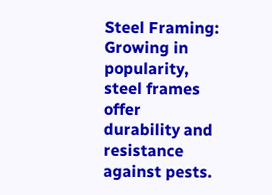Steel Framing: Growing in popularity, steel frames offer durability and resistance against pests.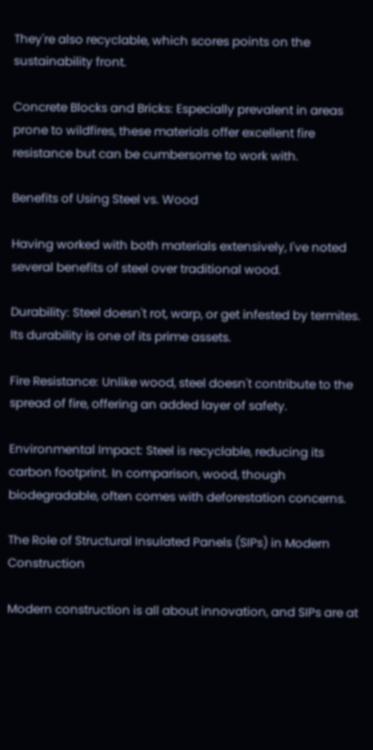They're also recyclable, which scores points on the sustainability front.

Concrete Blocks and Bricks: Especially prevalent in areas prone to wildfires, these materials offer excellent fire resistance but can be cumbersome to work with.

Benefits of Using Steel vs. Wood

Having worked with both materials extensively, I've noted several benefits of steel over traditional wood.

Durability: Steel doesn't rot, warp, or get infested by termites. Its durability is one of its prime assets.

Fire Resistance: Unlike wood, steel doesn't contribute to the spread of fire, offering an added layer of safety.

Environmental Impact: Steel is recyclable, reducing its carbon footprint. In comparison, wood, though biodegradable, often comes with deforestation concerns.

The Role of Structural Insulated Panels (SIPs) in Modern Construction

Modern construction is all about innovation, and SIPs are at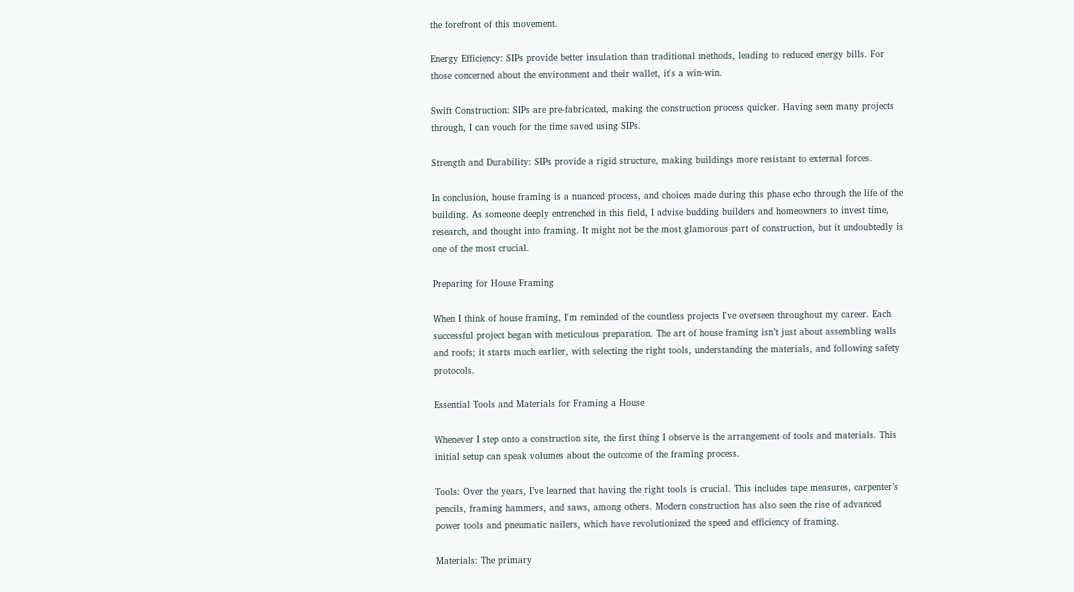the forefront of this movement.

Energy Efficiency: SIPs provide better insulation than traditional methods, leading to reduced energy bills. For those concerned about the environment and their wallet, it's a win-win.

Swift Construction: SIPs are pre-fabricated, making the construction process quicker. Having seen many projects through, I can vouch for the time saved using SIPs.

Strength and Durability: SIPs provide a rigid structure, making buildings more resistant to external forces.

In conclusion, house framing is a nuanced process, and choices made during this phase echo through the life of the building. As someone deeply entrenched in this field, I advise budding builders and homeowners to invest time, research, and thought into framing. It might not be the most glamorous part of construction, but it undoubtedly is one of the most crucial.

Preparing for House Framing

When I think of house framing, I'm reminded of the countless projects I've overseen throughout my career. Each successful project began with meticulous preparation. The art of house framing isn’t just about assembling walls and roofs; it starts much earlier, with selecting the right tools, understanding the materials, and following safety protocols.

Essential Tools and Materials for Framing a House

Whenever I step onto a construction site, the first thing I observe is the arrangement of tools and materials. This initial setup can speak volumes about the outcome of the framing process.

Tools: Over the years, I’ve learned that having the right tools is crucial. This includes tape measures, carpenter’s pencils, framing hammers, and saws, among others. Modern construction has also seen the rise of advanced power tools and pneumatic nailers, which have revolutionized the speed and efficiency of framing.

Materials: The primary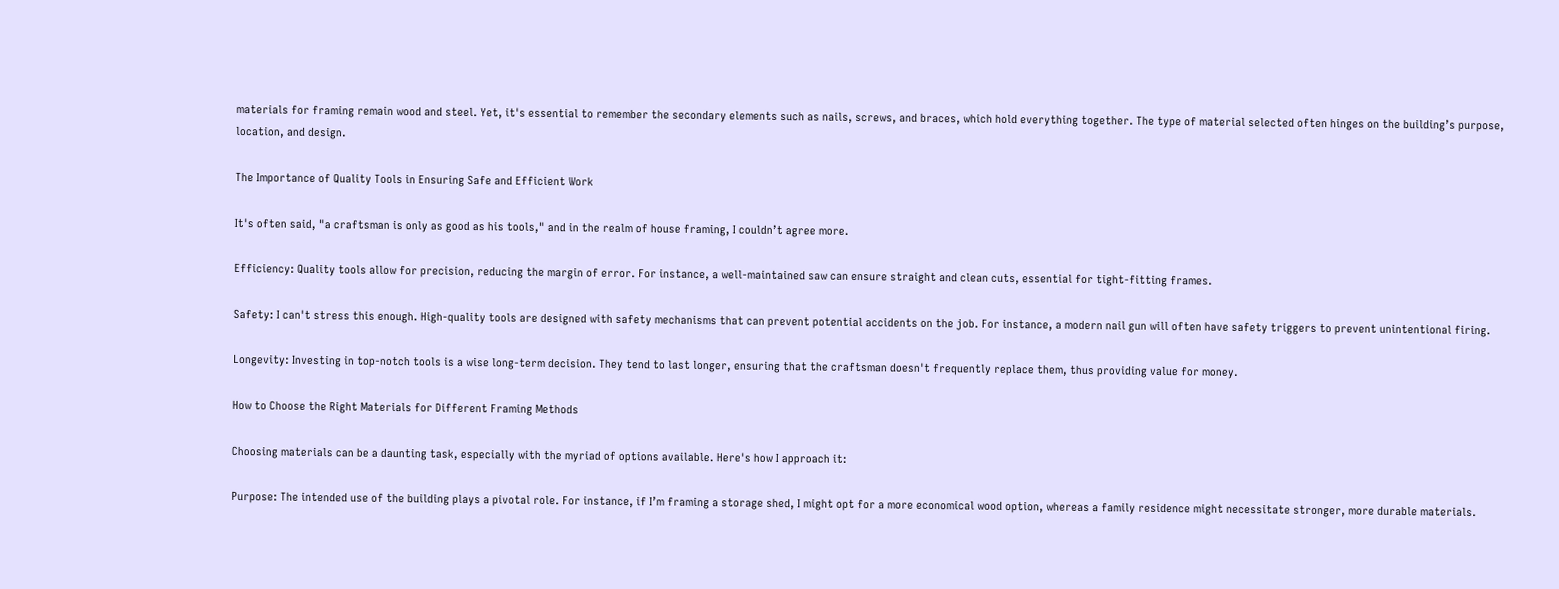materials for framing remain wood and steel. Yet, it's essential to remember the secondary elements such as nails, screws, and braces, which hold everything together. The type of material selected often hinges on the building’s purpose, location, and design.

The Importance of Quality Tools in Ensuring Safe and Efficient Work

It's often said, "a craftsman is only as good as his tools," and in the realm of house framing, I couldn’t agree more.

Efficiency: Quality tools allow for precision, reducing the margin of error. For instance, a well-maintained saw can ensure straight and clean cuts, essential for tight-fitting frames.

Safety: I can't stress this enough. High-quality tools are designed with safety mechanisms that can prevent potential accidents on the job. For instance, a modern nail gun will often have safety triggers to prevent unintentional firing.

Longevity: Investing in top-notch tools is a wise long-term decision. They tend to last longer, ensuring that the craftsman doesn't frequently replace them, thus providing value for money.

How to Choose the Right Materials for Different Framing Methods

Choosing materials can be a daunting task, especially with the myriad of options available. Here's how I approach it:

Purpose: The intended use of the building plays a pivotal role. For instance, if I’m framing a storage shed, I might opt for a more economical wood option, whereas a family residence might necessitate stronger, more durable materials.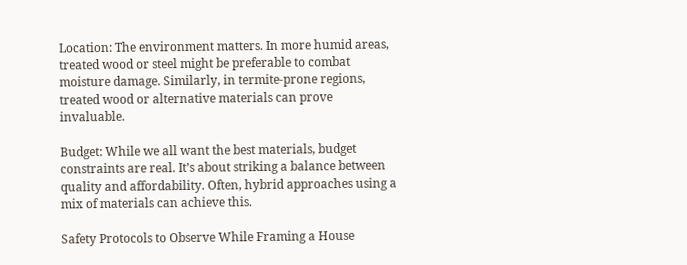Location: The environment matters. In more humid areas, treated wood or steel might be preferable to combat moisture damage. Similarly, in termite-prone regions, treated wood or alternative materials can prove invaluable.

Budget: While we all want the best materials, budget constraints are real. It’s about striking a balance between quality and affordability. Often, hybrid approaches using a mix of materials can achieve this.

Safety Protocols to Observe While Framing a House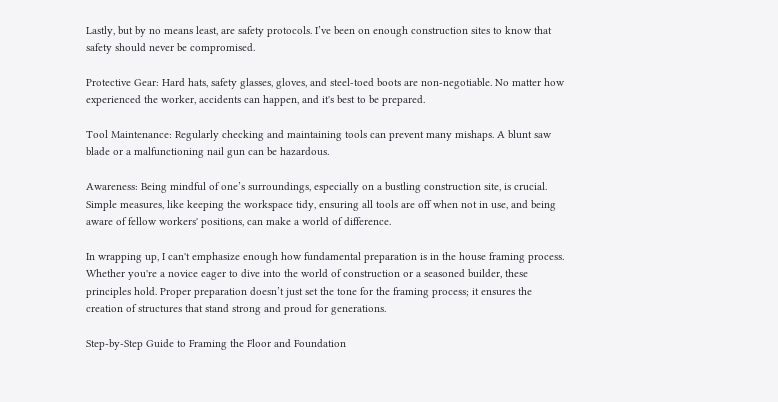Lastly, but by no means least, are safety protocols. I’ve been on enough construction sites to know that safety should never be compromised.

Protective Gear: Hard hats, safety glasses, gloves, and steel-toed boots are non-negotiable. No matter how experienced the worker, accidents can happen, and it's best to be prepared.

Tool Maintenance: Regularly checking and maintaining tools can prevent many mishaps. A blunt saw blade or a malfunctioning nail gun can be hazardous.

Awareness: Being mindful of one’s surroundings, especially on a bustling construction site, is crucial. Simple measures, like keeping the workspace tidy, ensuring all tools are off when not in use, and being aware of fellow workers' positions, can make a world of difference.

In wrapping up, I can't emphasize enough how fundamental preparation is in the house framing process. Whether you're a novice eager to dive into the world of construction or a seasoned builder, these principles hold. Proper preparation doesn’t just set the tone for the framing process; it ensures the creation of structures that stand strong and proud for generations.

Step-by-Step Guide to Framing the Floor and Foundation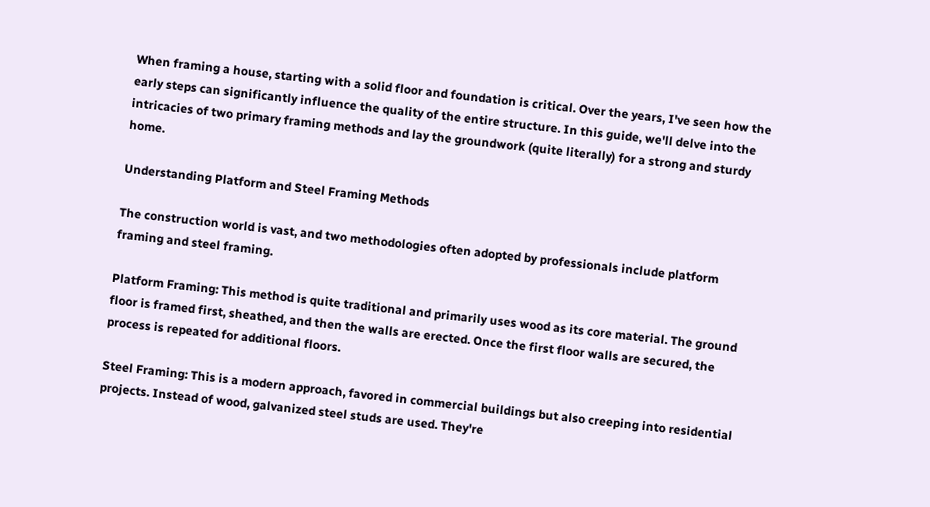When framing a house, starting with a solid floor and foundation is critical. Over the years, I've seen how the early steps can significantly influence the quality of the entire structure. In this guide, we'll delve into the intricacies of two primary framing methods and lay the groundwork (quite literally) for a strong and sturdy home.

Understanding Platform and Steel Framing Methods

The construction world is vast, and two methodologies often adopted by professionals include platform framing and steel framing.

Platform Framing: This method is quite traditional and primarily uses wood as its core material. The ground floor is framed first, sheathed, and then the walls are erected. Once the first floor walls are secured, the process is repeated for additional floors.

Steel Framing: This is a modern approach, favored in commercial buildings but also creeping into residential projects. Instead of wood, galvanized steel studs are used. They're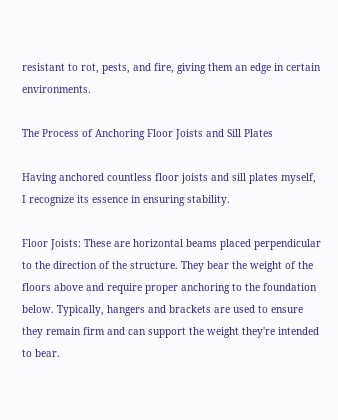resistant to rot, pests, and fire, giving them an edge in certain environments.

The Process of Anchoring Floor Joists and Sill Plates

Having anchored countless floor joists and sill plates myself, I recognize its essence in ensuring stability.

Floor Joists: These are horizontal beams placed perpendicular to the direction of the structure. They bear the weight of the floors above and require proper anchoring to the foundation below. Typically, hangers and brackets are used to ensure they remain firm and can support the weight they're intended to bear.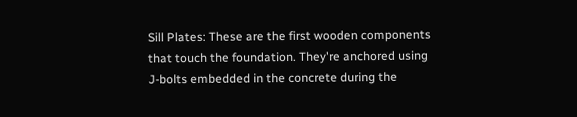Sill Plates: These are the first wooden components that touch the foundation. They're anchored using J-bolts embedded in the concrete during the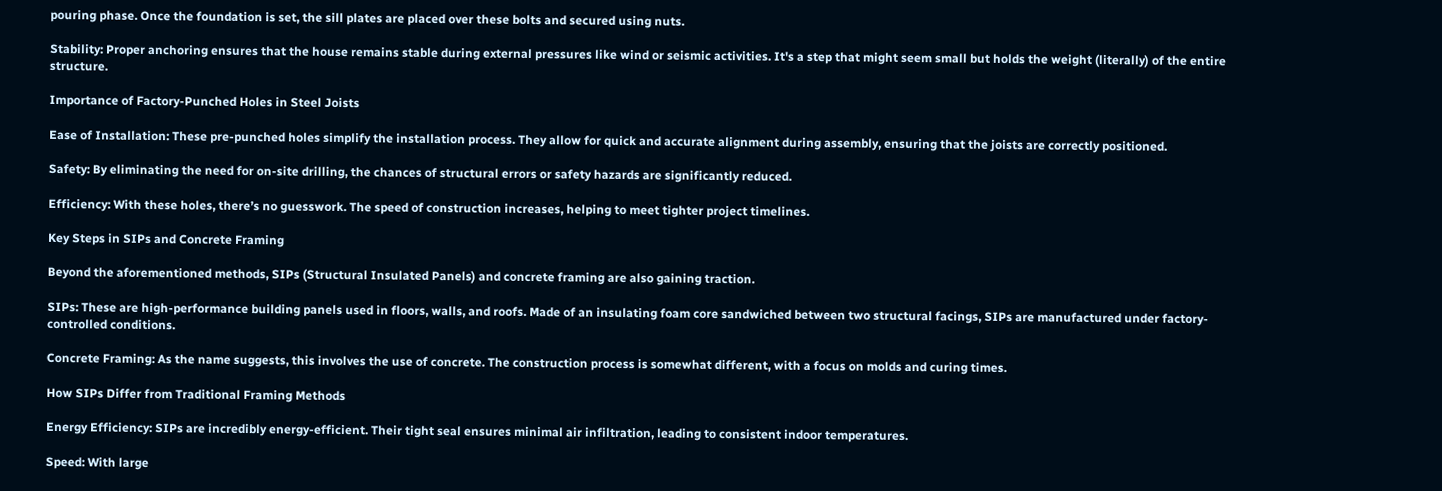pouring phase. Once the foundation is set, the sill plates are placed over these bolts and secured using nuts.

Stability: Proper anchoring ensures that the house remains stable during external pressures like wind or seismic activities. It's a step that might seem small but holds the weight (literally) of the entire structure.

Importance of Factory-Punched Holes in Steel Joists

Ease of Installation: These pre-punched holes simplify the installation process. They allow for quick and accurate alignment during assembly, ensuring that the joists are correctly positioned.

Safety: By eliminating the need for on-site drilling, the chances of structural errors or safety hazards are significantly reduced.

Efficiency: With these holes, there’s no guesswork. The speed of construction increases, helping to meet tighter project timelines.

Key Steps in SIPs and Concrete Framing

Beyond the aforementioned methods, SIPs (Structural Insulated Panels) and concrete framing are also gaining traction.

SIPs: These are high-performance building panels used in floors, walls, and roofs. Made of an insulating foam core sandwiched between two structural facings, SIPs are manufactured under factory-controlled conditions.

Concrete Framing: As the name suggests, this involves the use of concrete. The construction process is somewhat different, with a focus on molds and curing times.

How SIPs Differ from Traditional Framing Methods

Energy Efficiency: SIPs are incredibly energy-efficient. Their tight seal ensures minimal air infiltration, leading to consistent indoor temperatures.

Speed: With large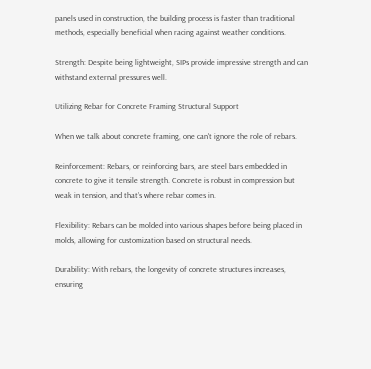panels used in construction, the building process is faster than traditional methods, especially beneficial when racing against weather conditions.

Strength: Despite being lightweight, SIPs provide impressive strength and can withstand external pressures well.

Utilizing Rebar for Concrete Framing Structural Support

When we talk about concrete framing, one can't ignore the role of rebars.

Reinforcement: Rebars, or reinforcing bars, are steel bars embedded in concrete to give it tensile strength. Concrete is robust in compression but weak in tension, and that’s where rebar comes in.

Flexibility: Rebars can be molded into various shapes before being placed in molds, allowing for customization based on structural needs.

Durability: With rebars, the longevity of concrete structures increases, ensuring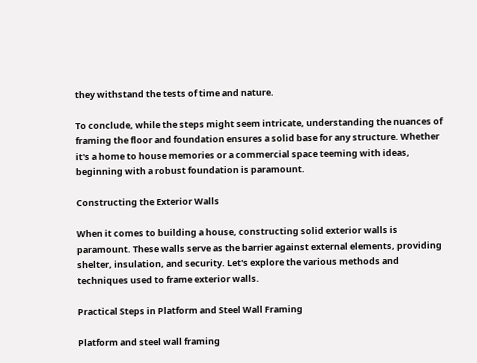they withstand the tests of time and nature.

To conclude, while the steps might seem intricate, understanding the nuances of framing the floor and foundation ensures a solid base for any structure. Whether it's a home to house memories or a commercial space teeming with ideas, beginning with a robust foundation is paramount.

Constructing the Exterior Walls

When it comes to building a house, constructing solid exterior walls is paramount. These walls serve as the barrier against external elements, providing shelter, insulation, and security. Let's explore the various methods and techniques used to frame exterior walls.

Practical Steps in Platform and Steel Wall Framing

Platform and steel wall framing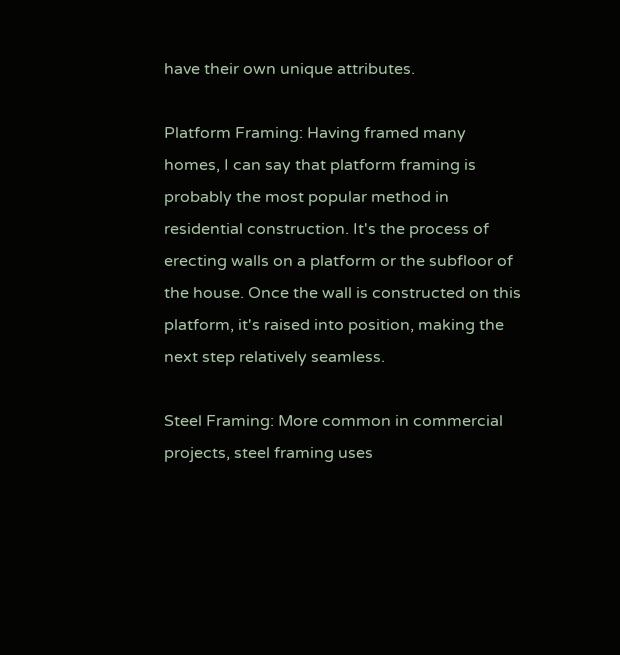have their own unique attributes.

Platform Framing: Having framed many homes, I can say that platform framing is probably the most popular method in residential construction. It's the process of erecting walls on a platform or the subfloor of the house. Once the wall is constructed on this platform, it's raised into position, making the next step relatively seamless.

Steel Framing: More common in commercial projects, steel framing uses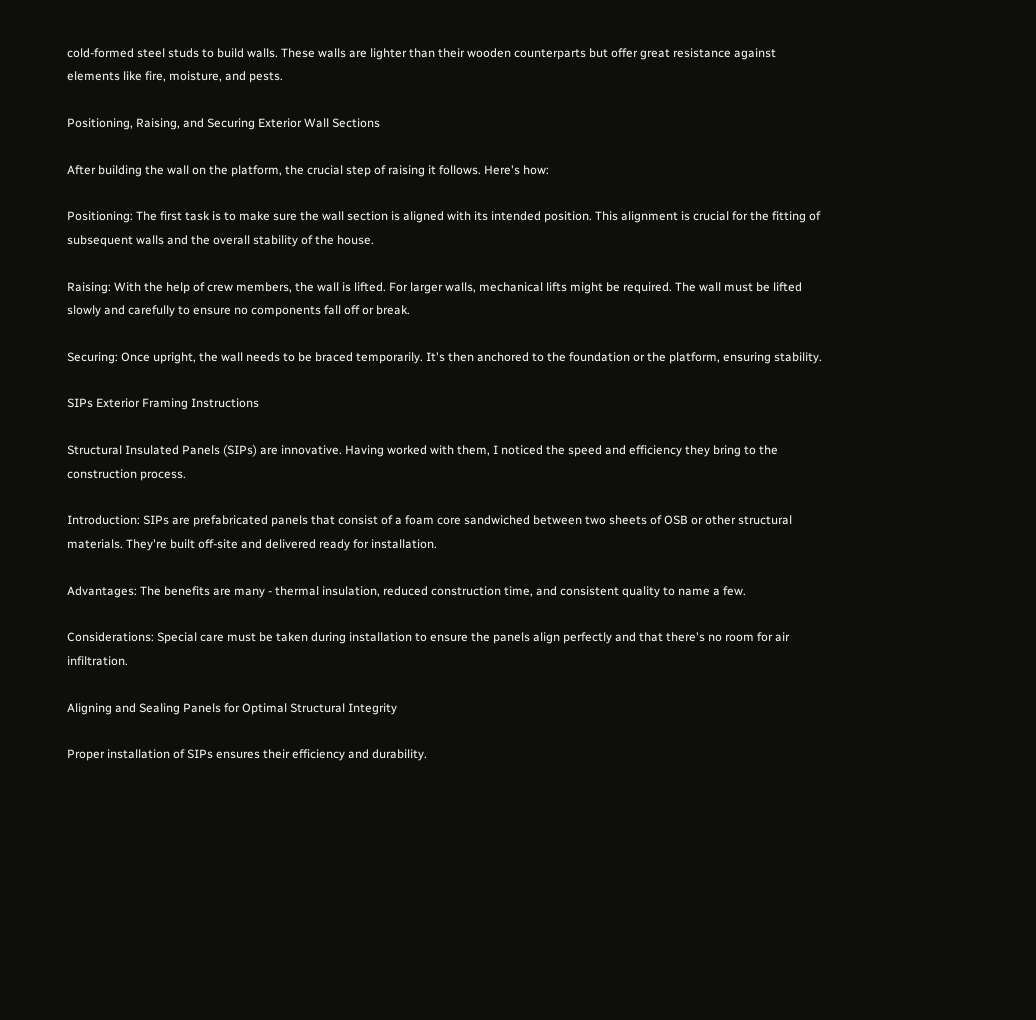cold-formed steel studs to build walls. These walls are lighter than their wooden counterparts but offer great resistance against elements like fire, moisture, and pests.

Positioning, Raising, and Securing Exterior Wall Sections

After building the wall on the platform, the crucial step of raising it follows. Here's how:

Positioning: The first task is to make sure the wall section is aligned with its intended position. This alignment is crucial for the fitting of subsequent walls and the overall stability of the house.

Raising: With the help of crew members, the wall is lifted. For larger walls, mechanical lifts might be required. The wall must be lifted slowly and carefully to ensure no components fall off or break.

Securing: Once upright, the wall needs to be braced temporarily. It's then anchored to the foundation or the platform, ensuring stability.

SIPs Exterior Framing Instructions

Structural Insulated Panels (SIPs) are innovative. Having worked with them, I noticed the speed and efficiency they bring to the construction process.

Introduction: SIPs are prefabricated panels that consist of a foam core sandwiched between two sheets of OSB or other structural materials. They're built off-site and delivered ready for installation.

Advantages: The benefits are many - thermal insulation, reduced construction time, and consistent quality to name a few.

Considerations: Special care must be taken during installation to ensure the panels align perfectly and that there's no room for air infiltration.

Aligning and Sealing Panels for Optimal Structural Integrity

Proper installation of SIPs ensures their efficiency and durability.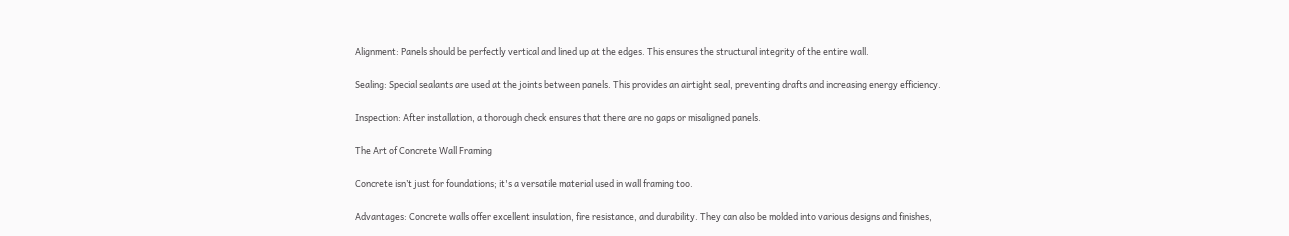Alignment: Panels should be perfectly vertical and lined up at the edges. This ensures the structural integrity of the entire wall.

Sealing: Special sealants are used at the joints between panels. This provides an airtight seal, preventing drafts and increasing energy efficiency.

Inspection: After installation, a thorough check ensures that there are no gaps or misaligned panels.

The Art of Concrete Wall Framing

Concrete isn’t just for foundations; it's a versatile material used in wall framing too.

Advantages: Concrete walls offer excellent insulation, fire resistance, and durability. They can also be molded into various designs and finishes,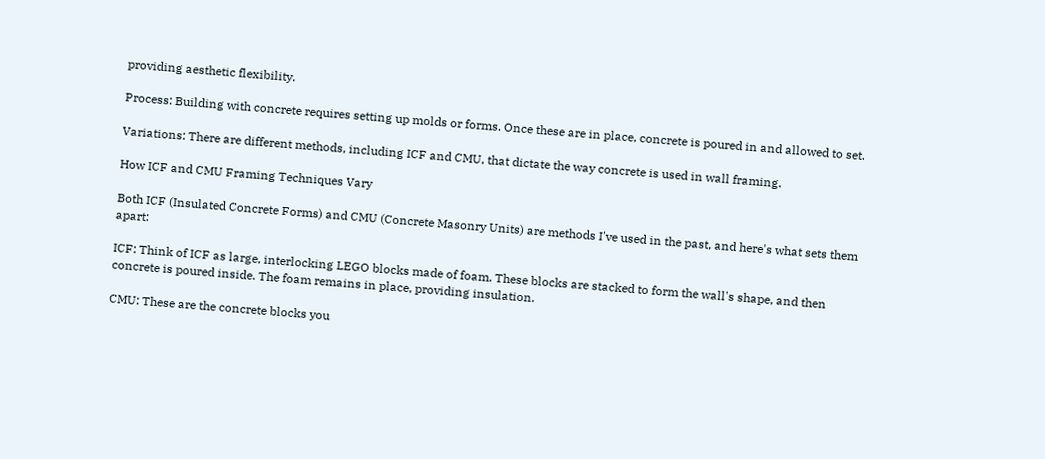providing aesthetic flexibility.

Process: Building with concrete requires setting up molds or forms. Once these are in place, concrete is poured in and allowed to set.

Variations: There are different methods, including ICF and CMU, that dictate the way concrete is used in wall framing.

How ICF and CMU Framing Techniques Vary

Both ICF (Insulated Concrete Forms) and CMU (Concrete Masonry Units) are methods I've used in the past, and here's what sets them apart:

ICF: Think of ICF as large, interlocking LEGO blocks made of foam. These blocks are stacked to form the wall's shape, and then concrete is poured inside. The foam remains in place, providing insulation.

CMU: These are the concrete blocks you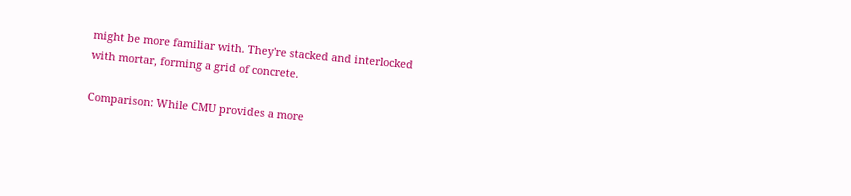might be more familiar with. They're stacked and interlocked with mortar, forming a grid of concrete.

Comparison: While CMU provides a more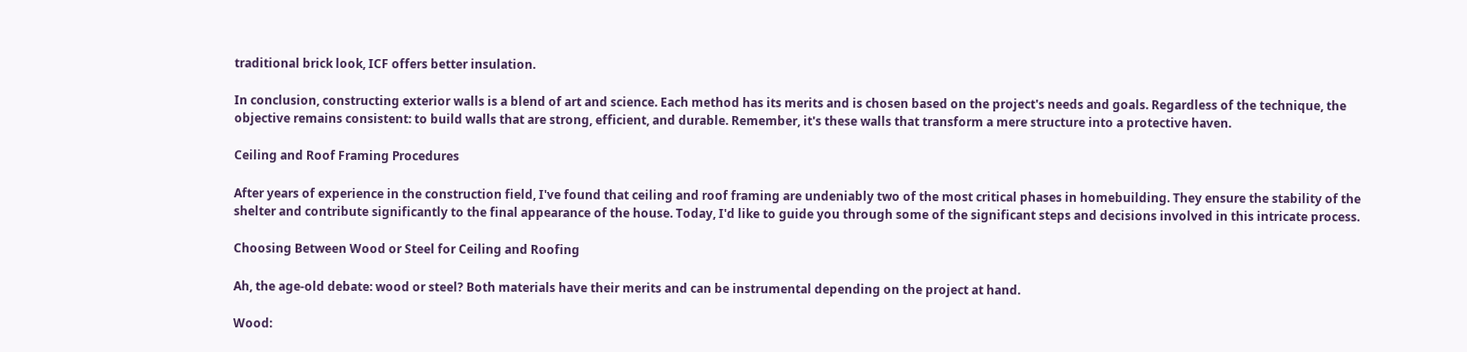traditional brick look, ICF offers better insulation.

In conclusion, constructing exterior walls is a blend of art and science. Each method has its merits and is chosen based on the project's needs and goals. Regardless of the technique, the objective remains consistent: to build walls that are strong, efficient, and durable. Remember, it's these walls that transform a mere structure into a protective haven.

Ceiling and Roof Framing Procedures

After years of experience in the construction field, I've found that ceiling and roof framing are undeniably two of the most critical phases in homebuilding. They ensure the stability of the shelter and contribute significantly to the final appearance of the house. Today, I'd like to guide you through some of the significant steps and decisions involved in this intricate process.

Choosing Between Wood or Steel for Ceiling and Roofing

Ah, the age-old debate: wood or steel? Both materials have their merits and can be instrumental depending on the project at hand.

Wood: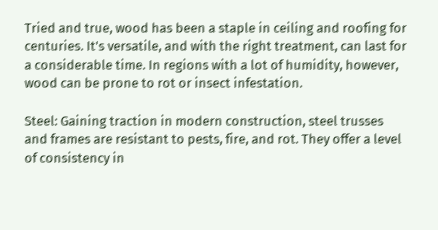Tried and true, wood has been a staple in ceiling and roofing for centuries. It's versatile, and with the right treatment, can last for a considerable time. In regions with a lot of humidity, however, wood can be prone to rot or insect infestation.

Steel: Gaining traction in modern construction, steel trusses and frames are resistant to pests, fire, and rot. They offer a level of consistency in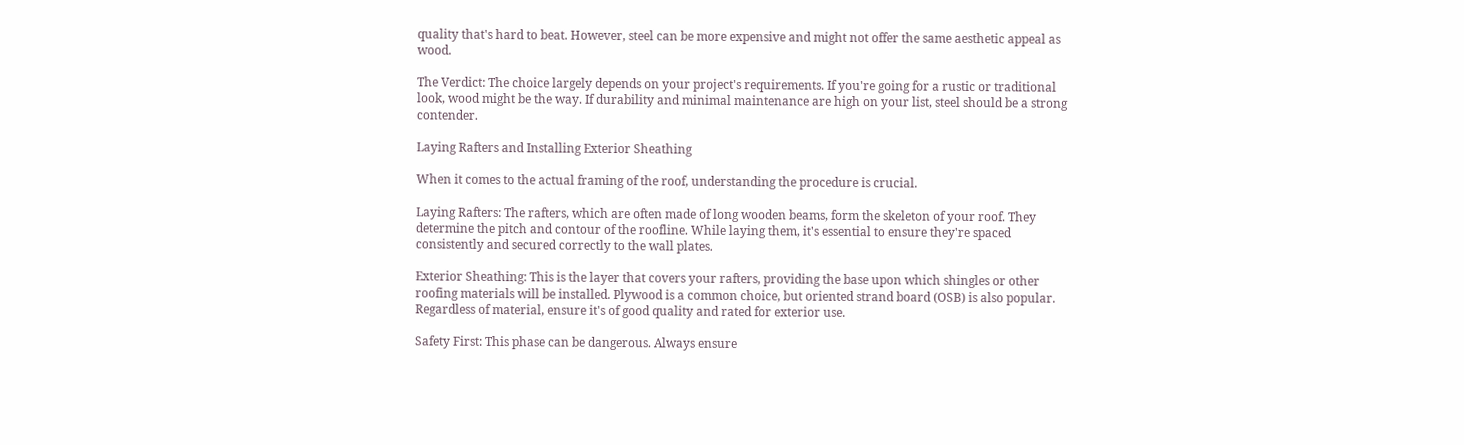quality that's hard to beat. However, steel can be more expensive and might not offer the same aesthetic appeal as wood.

The Verdict: The choice largely depends on your project's requirements. If you're going for a rustic or traditional look, wood might be the way. If durability and minimal maintenance are high on your list, steel should be a strong contender.

Laying Rafters and Installing Exterior Sheathing

When it comes to the actual framing of the roof, understanding the procedure is crucial.

Laying Rafters: The rafters, which are often made of long wooden beams, form the skeleton of your roof. They determine the pitch and contour of the roofline. While laying them, it's essential to ensure they're spaced consistently and secured correctly to the wall plates.

Exterior Sheathing: This is the layer that covers your rafters, providing the base upon which shingles or other roofing materials will be installed. Plywood is a common choice, but oriented strand board (OSB) is also popular. Regardless of material, ensure it's of good quality and rated for exterior use.

Safety First: This phase can be dangerous. Always ensure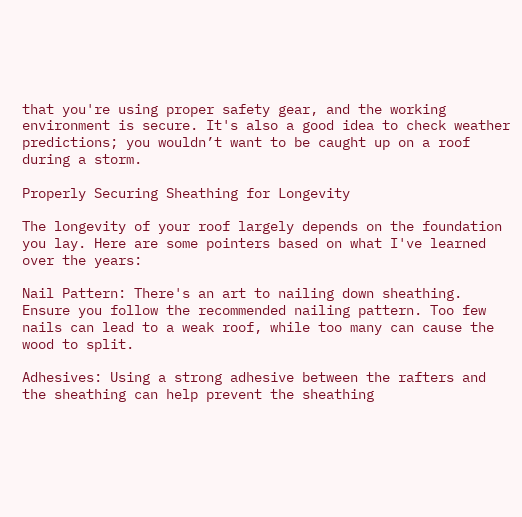that you're using proper safety gear, and the working environment is secure. It's also a good idea to check weather predictions; you wouldn’t want to be caught up on a roof during a storm.

Properly Securing Sheathing for Longevity

The longevity of your roof largely depends on the foundation you lay. Here are some pointers based on what I've learned over the years:

Nail Pattern: There's an art to nailing down sheathing. Ensure you follow the recommended nailing pattern. Too few nails can lead to a weak roof, while too many can cause the wood to split.

Adhesives: Using a strong adhesive between the rafters and the sheathing can help prevent the sheathing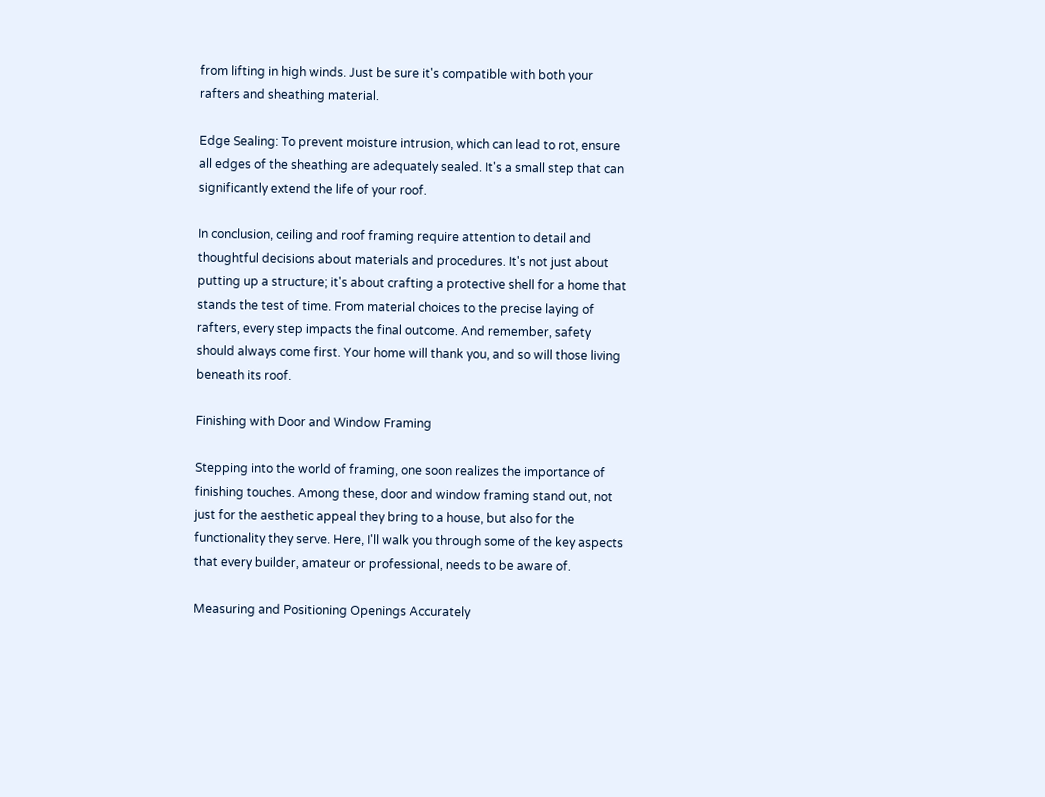from lifting in high winds. Just be sure it's compatible with both your rafters and sheathing material.

Edge Sealing: To prevent moisture intrusion, which can lead to rot, ensure all edges of the sheathing are adequately sealed. It's a small step that can significantly extend the life of your roof.

In conclusion, ceiling and roof framing require attention to detail and thoughtful decisions about materials and procedures. It's not just about putting up a structure; it's about crafting a protective shell for a home that stands the test of time. From material choices to the precise laying of rafters, every step impacts the final outcome. And remember, safety should always come first. Your home will thank you, and so will those living beneath its roof.

Finishing with Door and Window Framing

Stepping into the world of framing, one soon realizes the importance of finishing touches. Among these, door and window framing stand out, not just for the aesthetic appeal they bring to a house, but also for the functionality they serve. Here, I'll walk you through some of the key aspects that every builder, amateur or professional, needs to be aware of.

Measuring and Positioning Openings Accurately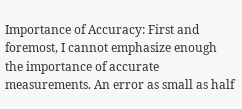Importance of Accuracy: First and foremost, I cannot emphasize enough the importance of accurate measurements. An error as small as half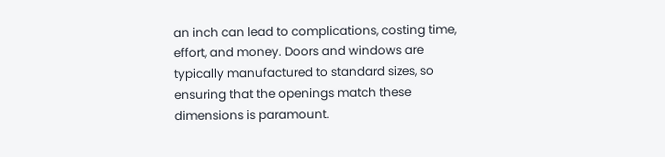an inch can lead to complications, costing time, effort, and money. Doors and windows are typically manufactured to standard sizes, so ensuring that the openings match these dimensions is paramount.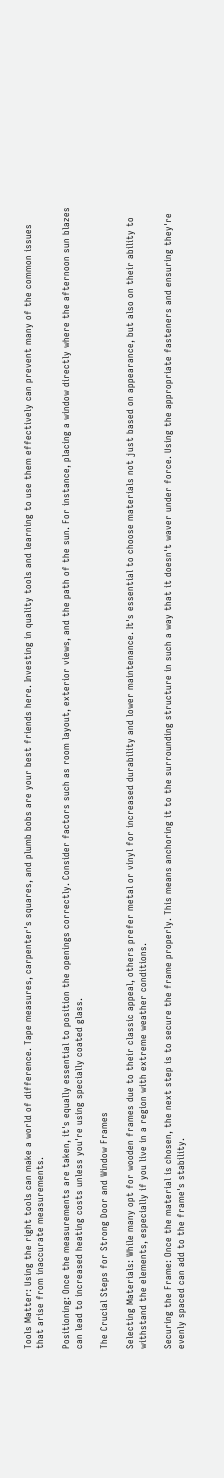Tools Matter: Using the right tools can make a world of difference. Tape measures, carpenter's squares, and plumb bobs are your best friends here. Investing in quality tools and learning to use them effectively can prevent many of the common issues that arise from inaccurate measurements.

Positioning: Once the measurements are taken, it's equally essential to position the openings correctly. Consider factors such as room layout, exterior views, and the path of the sun. For instance, placing a window directly where the afternoon sun blazes can lead to increased heating costs unless you're using specially coated glass.

The Crucial Steps for Strong Door and Window Frames

Selecting Materials: While many opt for wooden frames due to their classic appeal, others prefer metal or vinyl for increased durability and lower maintenance. It's essential to choose materials not just based on appearance, but also on their ability to withstand the elements, especially if you live in a region with extreme weather conditions.

Securing the Frame: Once the material is chosen, the next step is to secure the frame properly. This means anchoring it to the surrounding structure in such a way that it doesn't waver under force. Using the appropriate fasteners and ensuring they're evenly spaced can add to the frame's stability.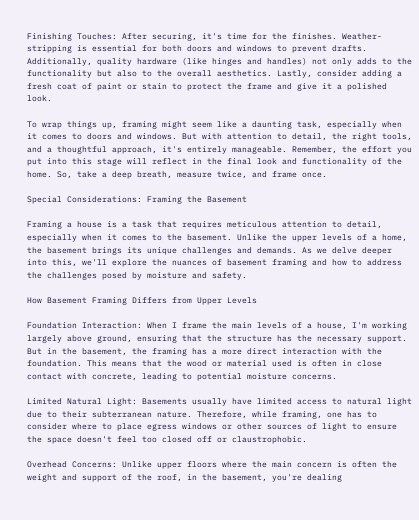Finishing Touches: After securing, it's time for the finishes. Weather-stripping is essential for both doors and windows to prevent drafts. Additionally, quality hardware (like hinges and handles) not only adds to the functionality but also to the overall aesthetics. Lastly, consider adding a fresh coat of paint or stain to protect the frame and give it a polished look.

To wrap things up, framing might seem like a daunting task, especially when it comes to doors and windows. But with attention to detail, the right tools, and a thoughtful approach, it's entirely manageable. Remember, the effort you put into this stage will reflect in the final look and functionality of the home. So, take a deep breath, measure twice, and frame once.

Special Considerations: Framing the Basement

Framing a house is a task that requires meticulous attention to detail, especially when it comes to the basement. Unlike the upper levels of a home, the basement brings its unique challenges and demands. As we delve deeper into this, we'll explore the nuances of basement framing and how to address the challenges posed by moisture and safety.

How Basement Framing Differs from Upper Levels

Foundation Interaction: When I frame the main levels of a house, I'm working largely above ground, ensuring that the structure has the necessary support. But in the basement, the framing has a more direct interaction with the foundation. This means that the wood or material used is often in close contact with concrete, leading to potential moisture concerns.

Limited Natural Light: Basements usually have limited access to natural light due to their subterranean nature. Therefore, while framing, one has to consider where to place egress windows or other sources of light to ensure the space doesn't feel too closed off or claustrophobic.

Overhead Concerns: Unlike upper floors where the main concern is often the weight and support of the roof, in the basement, you're dealing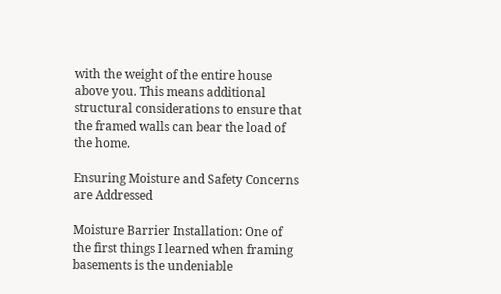with the weight of the entire house above you. This means additional structural considerations to ensure that the framed walls can bear the load of the home.

Ensuring Moisture and Safety Concerns are Addressed

Moisture Barrier Installation: One of the first things I learned when framing basements is the undeniable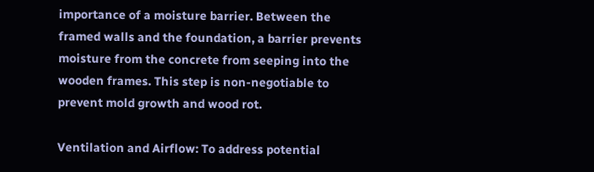importance of a moisture barrier. Between the framed walls and the foundation, a barrier prevents moisture from the concrete from seeping into the wooden frames. This step is non-negotiable to prevent mold growth and wood rot.

Ventilation and Airflow: To address potential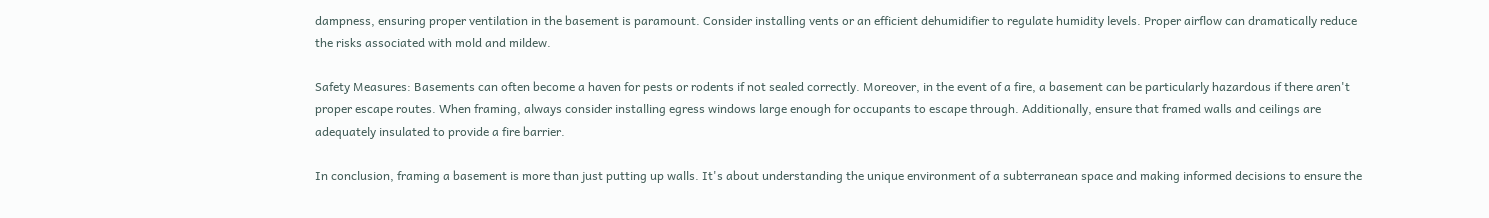dampness, ensuring proper ventilation in the basement is paramount. Consider installing vents or an efficient dehumidifier to regulate humidity levels. Proper airflow can dramatically reduce the risks associated with mold and mildew.

Safety Measures: Basements can often become a haven for pests or rodents if not sealed correctly. Moreover, in the event of a fire, a basement can be particularly hazardous if there aren't proper escape routes. When framing, always consider installing egress windows large enough for occupants to escape through. Additionally, ensure that framed walls and ceilings are adequately insulated to provide a fire barrier.

In conclusion, framing a basement is more than just putting up walls. It's about understanding the unique environment of a subterranean space and making informed decisions to ensure the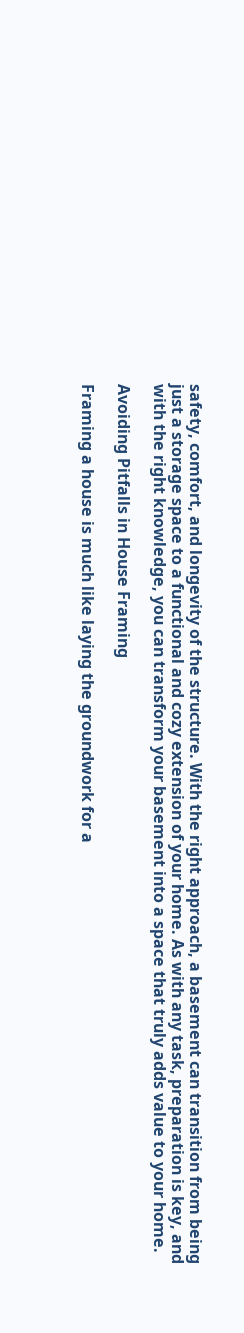safety, comfort, and longevity of the structure. With the right approach, a basement can transition from being just a storage space to a functional and cozy extension of your home. As with any task, preparation is key, and with the right knowledge, you can transform your basement into a space that truly adds value to your home.

Avoiding Pitfalls in House Framing

Framing a house is much like laying the groundwork for a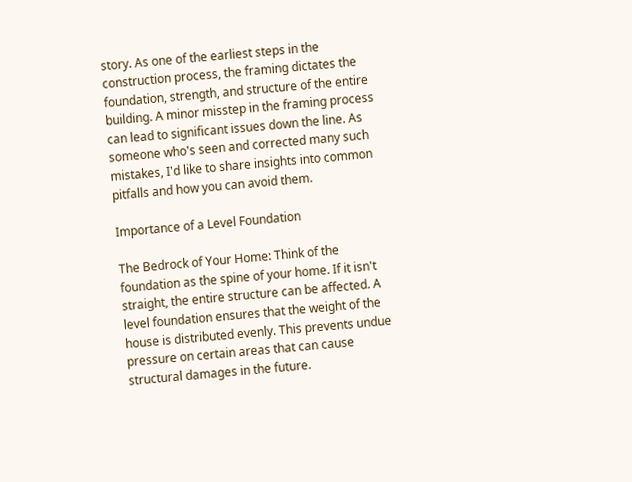story. As one of the earliest steps in the construction process, the framing dictates the foundation, strength, and structure of the entire building. A minor misstep in the framing process can lead to significant issues down the line. As someone who's seen and corrected many such mistakes, I'd like to share insights into common pitfalls and how you can avoid them.

Importance of a Level Foundation

The Bedrock of Your Home: Think of the foundation as the spine of your home. If it isn't straight, the entire structure can be affected. A level foundation ensures that the weight of the house is distributed evenly. This prevents undue pressure on certain areas that can cause structural damages in the future.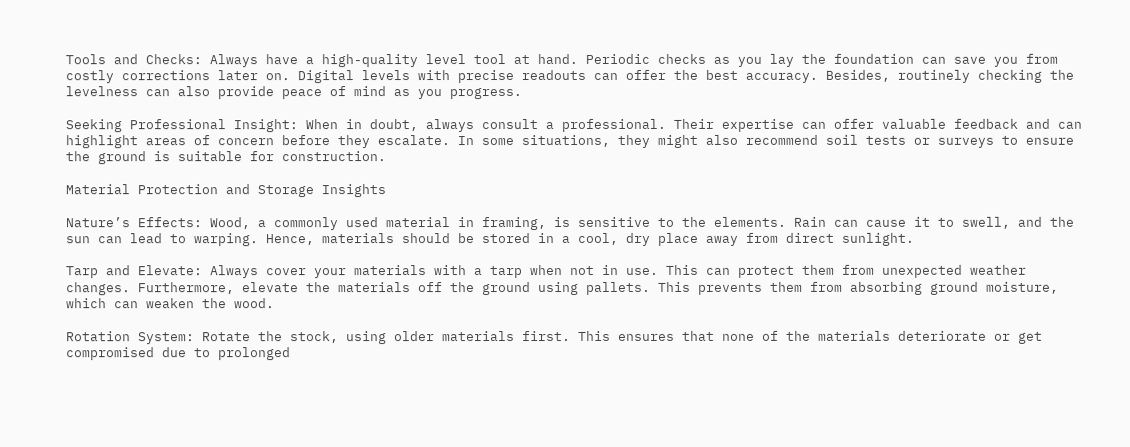Tools and Checks: Always have a high-quality level tool at hand. Periodic checks as you lay the foundation can save you from costly corrections later on. Digital levels with precise readouts can offer the best accuracy. Besides, routinely checking the levelness can also provide peace of mind as you progress.

Seeking Professional Insight: When in doubt, always consult a professional. Their expertise can offer valuable feedback and can highlight areas of concern before they escalate. In some situations, they might also recommend soil tests or surveys to ensure the ground is suitable for construction.

Material Protection and Storage Insights

Nature’s Effects: Wood, a commonly used material in framing, is sensitive to the elements. Rain can cause it to swell, and the sun can lead to warping. Hence, materials should be stored in a cool, dry place away from direct sunlight.

Tarp and Elevate: Always cover your materials with a tarp when not in use. This can protect them from unexpected weather changes. Furthermore, elevate the materials off the ground using pallets. This prevents them from absorbing ground moisture, which can weaken the wood.

Rotation System: Rotate the stock, using older materials first. This ensures that none of the materials deteriorate or get compromised due to prolonged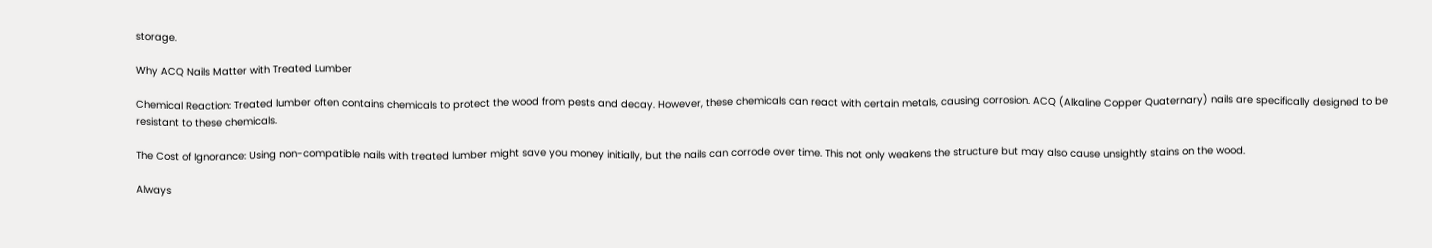storage.

Why ACQ Nails Matter with Treated Lumber

Chemical Reaction: Treated lumber often contains chemicals to protect the wood from pests and decay. However, these chemicals can react with certain metals, causing corrosion. ACQ (Alkaline Copper Quaternary) nails are specifically designed to be resistant to these chemicals.

The Cost of Ignorance: Using non-compatible nails with treated lumber might save you money initially, but the nails can corrode over time. This not only weakens the structure but may also cause unsightly stains on the wood.

Always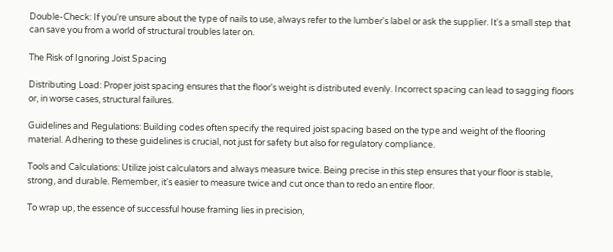Double-Check: If you're unsure about the type of nails to use, always refer to the lumber's label or ask the supplier. It's a small step that can save you from a world of structural troubles later on.

The Risk of Ignoring Joist Spacing

Distributing Load: Proper joist spacing ensures that the floor's weight is distributed evenly. Incorrect spacing can lead to sagging floors or, in worse cases, structural failures.

Guidelines and Regulations: Building codes often specify the required joist spacing based on the type and weight of the flooring material. Adhering to these guidelines is crucial, not just for safety but also for regulatory compliance.

Tools and Calculations: Utilize joist calculators and always measure twice. Being precise in this step ensures that your floor is stable, strong, and durable. Remember, it's easier to measure twice and cut once than to redo an entire floor.

To wrap up, the essence of successful house framing lies in precision,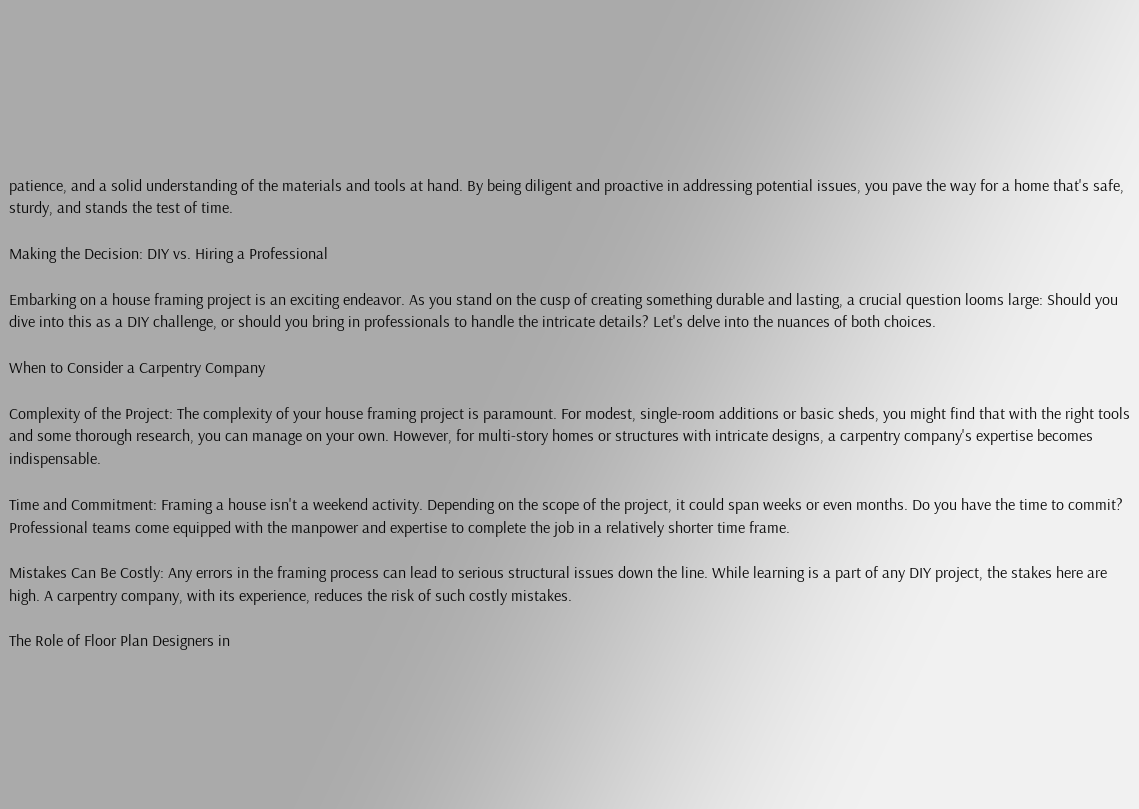patience, and a solid understanding of the materials and tools at hand. By being diligent and proactive in addressing potential issues, you pave the way for a home that's safe, sturdy, and stands the test of time.

Making the Decision: DIY vs. Hiring a Professional

Embarking on a house framing project is an exciting endeavor. As you stand on the cusp of creating something durable and lasting, a crucial question looms large: Should you dive into this as a DIY challenge, or should you bring in professionals to handle the intricate details? Let's delve into the nuances of both choices.

When to Consider a Carpentry Company

Complexity of the Project: The complexity of your house framing project is paramount. For modest, single-room additions or basic sheds, you might find that with the right tools and some thorough research, you can manage on your own. However, for multi-story homes or structures with intricate designs, a carpentry company's expertise becomes indispensable.

Time and Commitment: Framing a house isn't a weekend activity. Depending on the scope of the project, it could span weeks or even months. Do you have the time to commit? Professional teams come equipped with the manpower and expertise to complete the job in a relatively shorter time frame.

Mistakes Can Be Costly: Any errors in the framing process can lead to serious structural issues down the line. While learning is a part of any DIY project, the stakes here are high. A carpentry company, with its experience, reduces the risk of such costly mistakes.

The Role of Floor Plan Designers in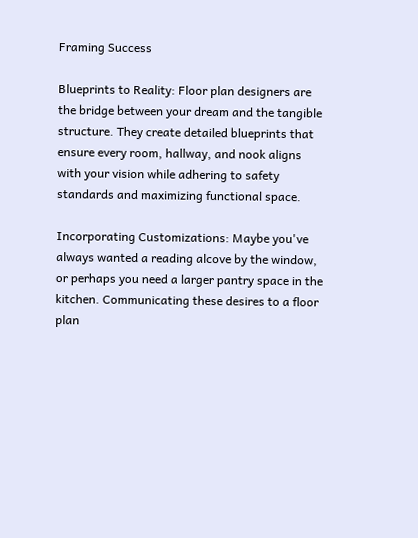Framing Success

Blueprints to Reality: Floor plan designers are the bridge between your dream and the tangible structure. They create detailed blueprints that ensure every room, hallway, and nook aligns with your vision while adhering to safety standards and maximizing functional space.

Incorporating Customizations: Maybe you've always wanted a reading alcove by the window, or perhaps you need a larger pantry space in the kitchen. Communicating these desires to a floor plan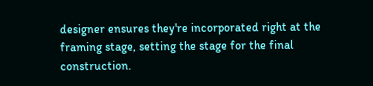designer ensures they're incorporated right at the framing stage, setting the stage for the final construction.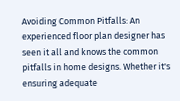Avoiding Common Pitfalls: An experienced floor plan designer has seen it all and knows the common pitfalls in home designs. Whether it's ensuring adequate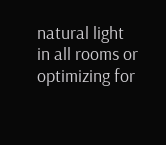natural light in all rooms or optimizing for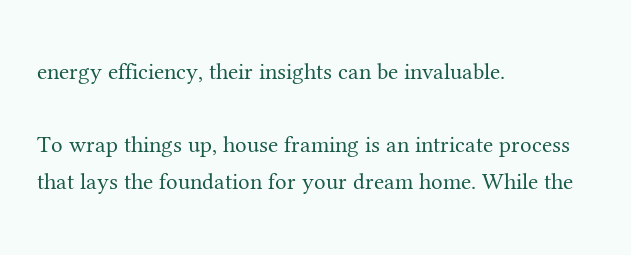energy efficiency, their insights can be invaluable.

To wrap things up, house framing is an intricate process that lays the foundation for your dream home. While the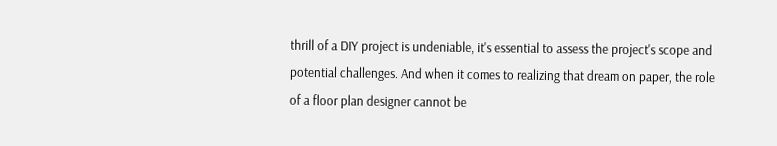thrill of a DIY project is undeniable, it's essential to assess the project's scope and potential challenges. And when it comes to realizing that dream on paper, the role of a floor plan designer cannot be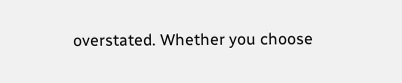overstated. Whether you choose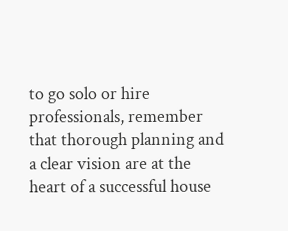to go solo or hire professionals, remember that thorough planning and a clear vision are at the heart of a successful house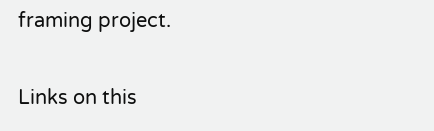framing project.

Links on this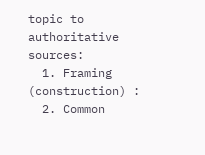topic to authoritative sources:
  1. Framing (construction) :
  2. Common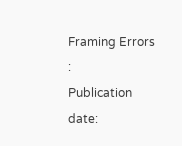Framing Errors :
Publication date: